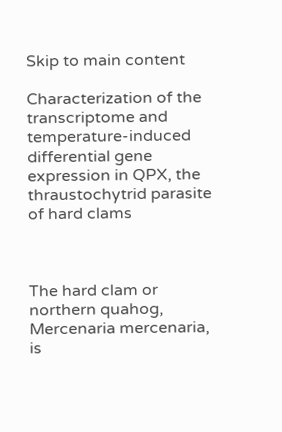Skip to main content

Characterization of the transcriptome and temperature-induced differential gene expression in QPX, the thraustochytrid parasite of hard clams



The hard clam or northern quahog, Mercenaria mercenaria, is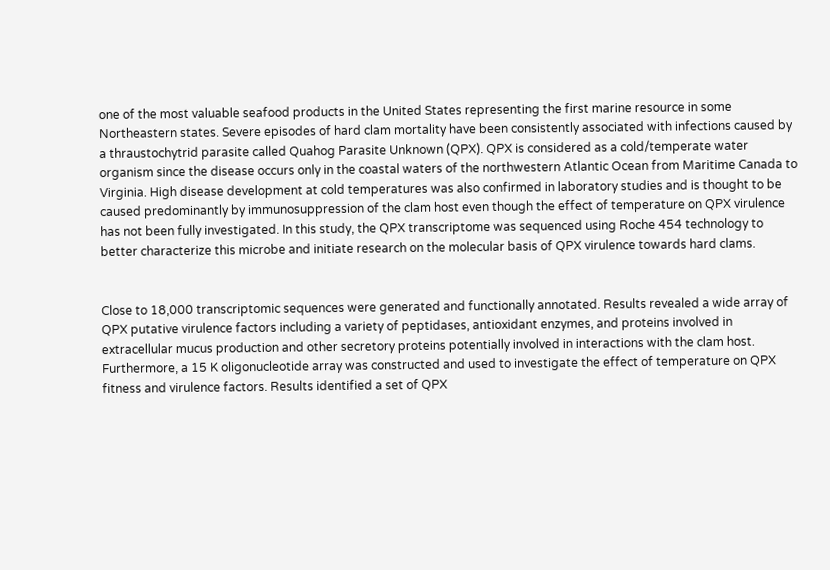one of the most valuable seafood products in the United States representing the first marine resource in some Northeastern states. Severe episodes of hard clam mortality have been consistently associated with infections caused by a thraustochytrid parasite called Quahog Parasite Unknown (QPX). QPX is considered as a cold/temperate water organism since the disease occurs only in the coastal waters of the northwestern Atlantic Ocean from Maritime Canada to Virginia. High disease development at cold temperatures was also confirmed in laboratory studies and is thought to be caused predominantly by immunosuppression of the clam host even though the effect of temperature on QPX virulence has not been fully investigated. In this study, the QPX transcriptome was sequenced using Roche 454 technology to better characterize this microbe and initiate research on the molecular basis of QPX virulence towards hard clams.


Close to 18,000 transcriptomic sequences were generated and functionally annotated. Results revealed a wide array of QPX putative virulence factors including a variety of peptidases, antioxidant enzymes, and proteins involved in extracellular mucus production and other secretory proteins potentially involved in interactions with the clam host. Furthermore, a 15 K oligonucleotide array was constructed and used to investigate the effect of temperature on QPX fitness and virulence factors. Results identified a set of QPX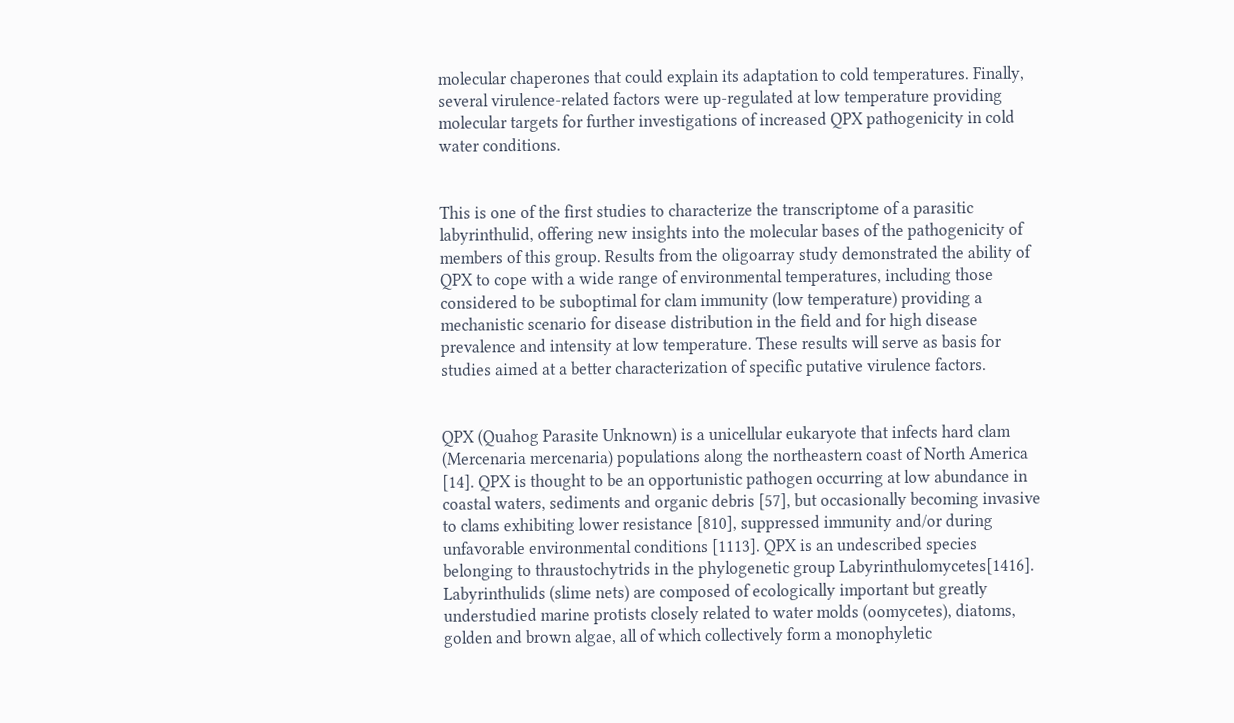molecular chaperones that could explain its adaptation to cold temperatures. Finally, several virulence-related factors were up-regulated at low temperature providing molecular targets for further investigations of increased QPX pathogenicity in cold water conditions.


This is one of the first studies to characterize the transcriptome of a parasitic labyrinthulid, offering new insights into the molecular bases of the pathogenicity of members of this group. Results from the oligoarray study demonstrated the ability of QPX to cope with a wide range of environmental temperatures, including those considered to be suboptimal for clam immunity (low temperature) providing a mechanistic scenario for disease distribution in the field and for high disease prevalence and intensity at low temperature. These results will serve as basis for studies aimed at a better characterization of specific putative virulence factors.


QPX (Quahog Parasite Unknown) is a unicellular eukaryote that infects hard clam (Mercenaria mercenaria) populations along the northeastern coast of North America [14]. QPX is thought to be an opportunistic pathogen occurring at low abundance in coastal waters, sediments and organic debris [57], but occasionally becoming invasive to clams exhibiting lower resistance [810], suppressed immunity and/or during unfavorable environmental conditions [1113]. QPX is an undescribed species belonging to thraustochytrids in the phylogenetic group Labyrinthulomycetes[1416]. Labyrinthulids (slime nets) are composed of ecologically important but greatly understudied marine protists closely related to water molds (oomycetes), diatoms, golden and brown algae, all of which collectively form a monophyletic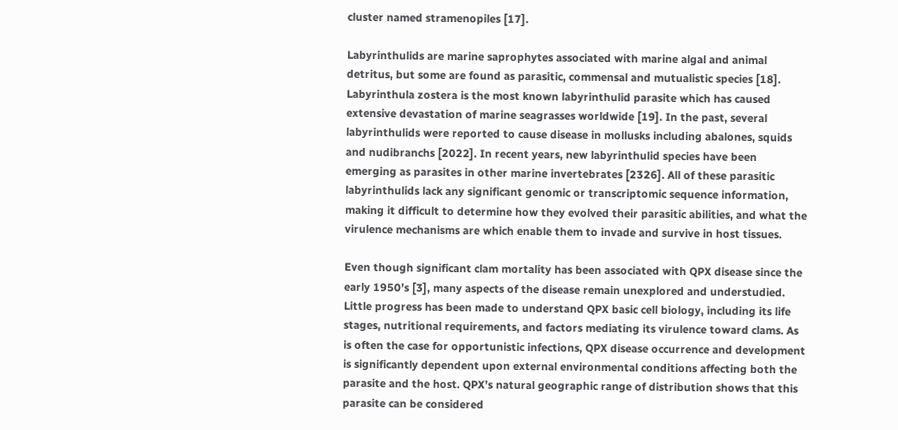cluster named stramenopiles [17].

Labyrinthulids are marine saprophytes associated with marine algal and animal detritus, but some are found as parasitic, commensal and mutualistic species [18]. Labyrinthula zostera is the most known labyrinthulid parasite which has caused extensive devastation of marine seagrasses worldwide [19]. In the past, several labyrinthulids were reported to cause disease in mollusks including abalones, squids and nudibranchs [2022]. In recent years, new labyrinthulid species have been emerging as parasites in other marine invertebrates [2326]. All of these parasitic labyrinthulids lack any significant genomic or transcriptomic sequence information, making it difficult to determine how they evolved their parasitic abilities, and what the virulence mechanisms are which enable them to invade and survive in host tissues.

Even though significant clam mortality has been associated with QPX disease since the early 1950’s [3], many aspects of the disease remain unexplored and understudied. Little progress has been made to understand QPX basic cell biology, including its life stages, nutritional requirements, and factors mediating its virulence toward clams. As is often the case for opportunistic infections, QPX disease occurrence and development is significantly dependent upon external environmental conditions affecting both the parasite and the host. QPX’s natural geographic range of distribution shows that this parasite can be considered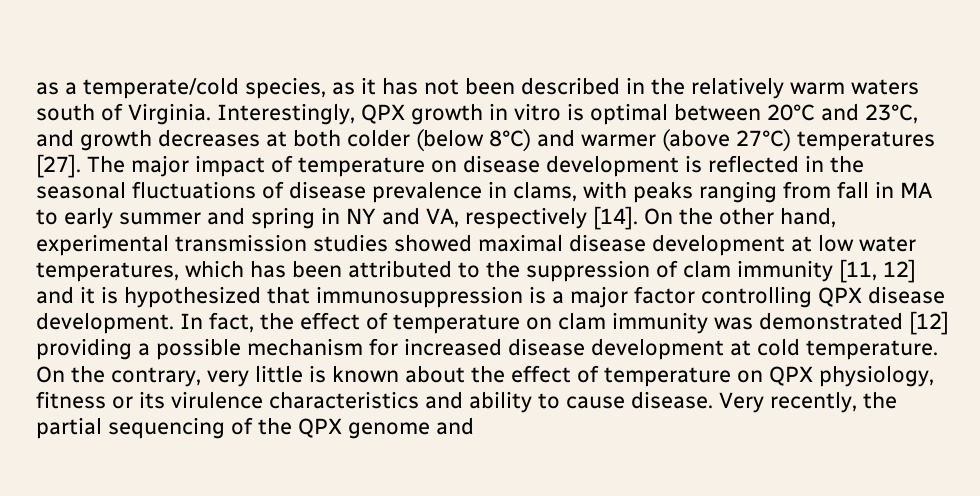as a temperate/cold species, as it has not been described in the relatively warm waters south of Virginia. Interestingly, QPX growth in vitro is optimal between 20°C and 23°C, and growth decreases at both colder (below 8°C) and warmer (above 27°C) temperatures [27]. The major impact of temperature on disease development is reflected in the seasonal fluctuations of disease prevalence in clams, with peaks ranging from fall in MA to early summer and spring in NY and VA, respectively [14]. On the other hand, experimental transmission studies showed maximal disease development at low water temperatures, which has been attributed to the suppression of clam immunity [11, 12] and it is hypothesized that immunosuppression is a major factor controlling QPX disease development. In fact, the effect of temperature on clam immunity was demonstrated [12] providing a possible mechanism for increased disease development at cold temperature. On the contrary, very little is known about the effect of temperature on QPX physiology, fitness or its virulence characteristics and ability to cause disease. Very recently, the partial sequencing of the QPX genome and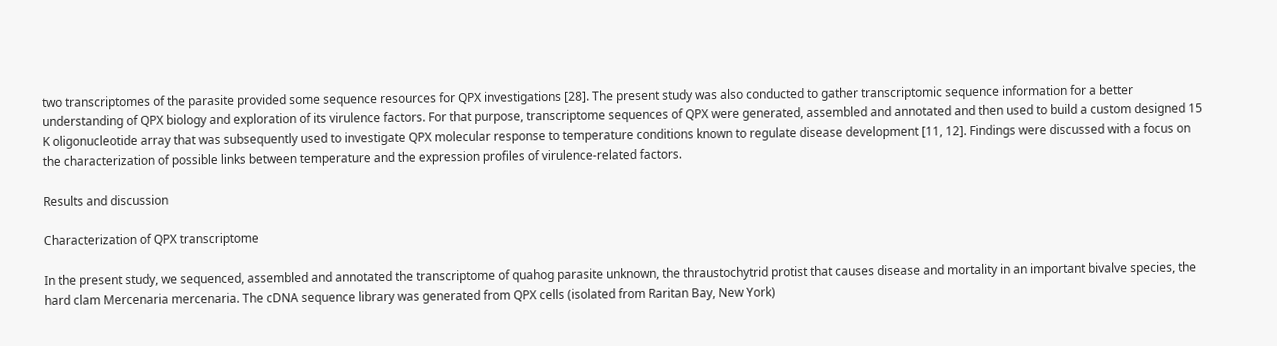two transcriptomes of the parasite provided some sequence resources for QPX investigations [28]. The present study was also conducted to gather transcriptomic sequence information for a better understanding of QPX biology and exploration of its virulence factors. For that purpose, transcriptome sequences of QPX were generated, assembled and annotated and then used to build a custom designed 15 K oligonucleotide array that was subsequently used to investigate QPX molecular response to temperature conditions known to regulate disease development [11, 12]. Findings were discussed with a focus on the characterization of possible links between temperature and the expression profiles of virulence-related factors.

Results and discussion

Characterization of QPX transcriptome

In the present study, we sequenced, assembled and annotated the transcriptome of quahog parasite unknown, the thraustochytrid protist that causes disease and mortality in an important bivalve species, the hard clam Mercenaria mercenaria. The cDNA sequence library was generated from QPX cells (isolated from Raritan Bay, New York)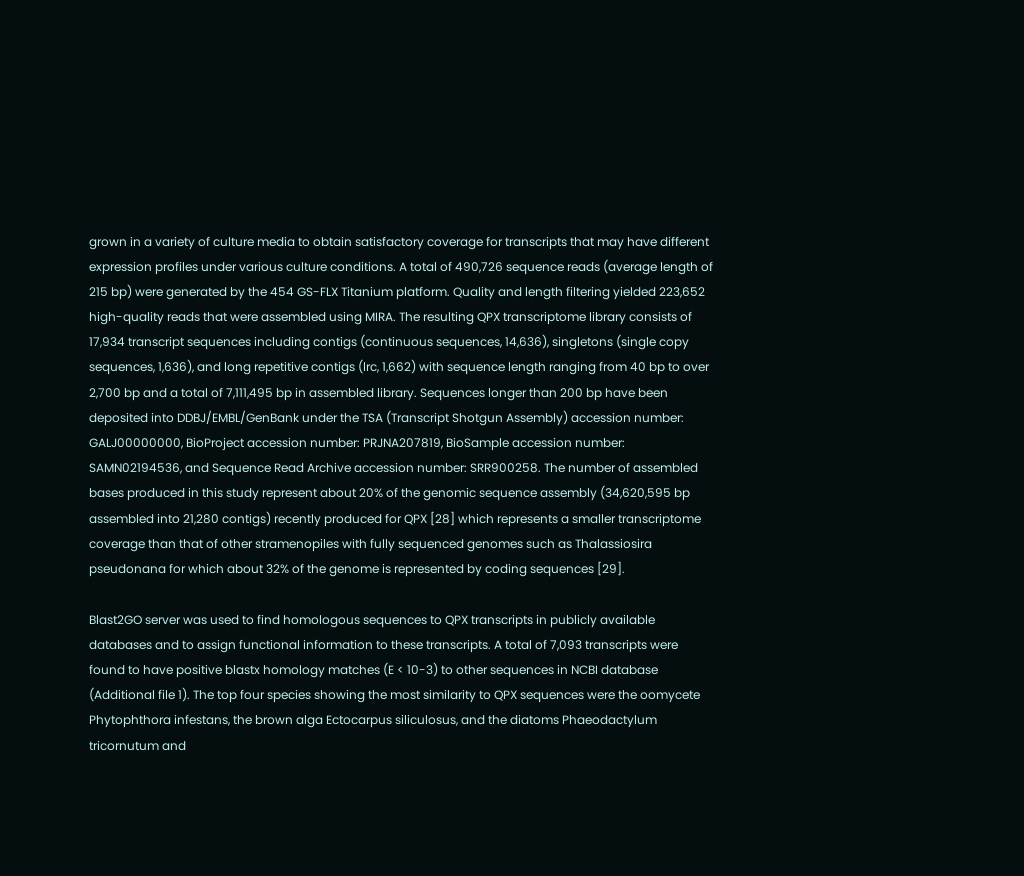grown in a variety of culture media to obtain satisfactory coverage for transcripts that may have different expression profiles under various culture conditions. A total of 490,726 sequence reads (average length of 215 bp) were generated by the 454 GS-FLX Titanium platform. Quality and length filtering yielded 223,652 high-quality reads that were assembled using MIRA. The resulting QPX transcriptome library consists of 17,934 transcript sequences including contigs (continuous sequences, 14,636), singletons (single copy sequences, 1,636), and long repetitive contigs (lrc, 1,662) with sequence length ranging from 40 bp to over 2,700 bp and a total of 7,111,495 bp in assembled library. Sequences longer than 200 bp have been deposited into DDBJ/EMBL/GenBank under the TSA (Transcript Shotgun Assembly) accession number: GALJ00000000, BioProject accession number: PRJNA207819, BioSample accession number: SAMN02194536, and Sequence Read Archive accession number: SRR900258. The number of assembled bases produced in this study represent about 20% of the genomic sequence assembly (34,620,595 bp assembled into 21,280 contigs) recently produced for QPX [28] which represents a smaller transcriptome coverage than that of other stramenopiles with fully sequenced genomes such as Thalassiosira pseudonana for which about 32% of the genome is represented by coding sequences [29].

Blast2GO server was used to find homologous sequences to QPX transcripts in publicly available databases and to assign functional information to these transcripts. A total of 7,093 transcripts were found to have positive blastx homology matches (E < 10-3) to other sequences in NCBI database (Additional file 1). The top four species showing the most similarity to QPX sequences were the oomycete Phytophthora infestans, the brown alga Ectocarpus siliculosus, and the diatoms Phaeodactylum tricornutum and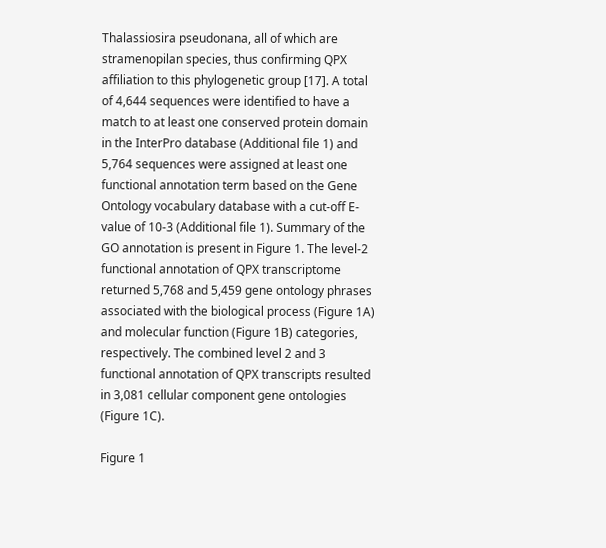Thalassiosira pseudonana, all of which are stramenopilan species, thus confirming QPX affiliation to this phylogenetic group [17]. A total of 4,644 sequences were identified to have a match to at least one conserved protein domain in the InterPro database (Additional file 1) and 5,764 sequences were assigned at least one functional annotation term based on the Gene Ontology vocabulary database with a cut-off E-value of 10-3 (Additional file 1). Summary of the GO annotation is present in Figure 1. The level-2 functional annotation of QPX transcriptome returned 5,768 and 5,459 gene ontology phrases associated with the biological process (Figure 1A) and molecular function (Figure 1B) categories, respectively. The combined level 2 and 3 functional annotation of QPX transcripts resulted in 3,081 cellular component gene ontologies (Figure 1C).

Figure 1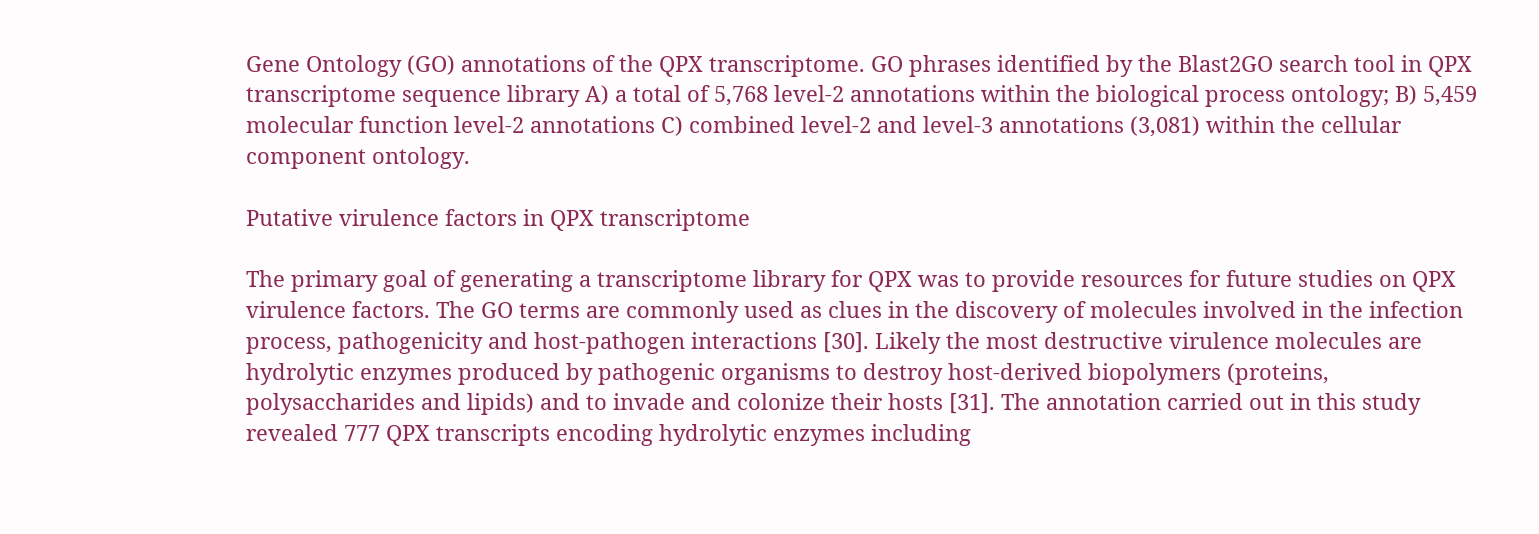Gene Ontology (GO) annotations of the QPX transcriptome. GO phrases identified by the Blast2GO search tool in QPX transcriptome sequence library A) a total of 5,768 level-2 annotations within the biological process ontology; B) 5,459 molecular function level-2 annotations C) combined level-2 and level-3 annotations (3,081) within the cellular component ontology.

Putative virulence factors in QPX transcriptome

The primary goal of generating a transcriptome library for QPX was to provide resources for future studies on QPX virulence factors. The GO terms are commonly used as clues in the discovery of molecules involved in the infection process, pathogenicity and host-pathogen interactions [30]. Likely the most destructive virulence molecules are hydrolytic enzymes produced by pathogenic organisms to destroy host-derived biopolymers (proteins, polysaccharides and lipids) and to invade and colonize their hosts [31]. The annotation carried out in this study revealed 777 QPX transcripts encoding hydrolytic enzymes including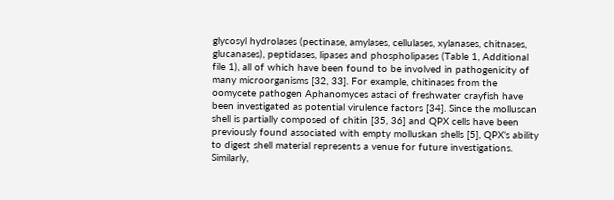glycosyl hydrolases (pectinase, amylases, cellulases, xylanases, chitnases, glucanases), peptidases, lipases and phospholipases (Table 1, Additional file 1), all of which have been found to be involved in pathogenicity of many microorganisms [32, 33]. For example, chitinases from the oomycete pathogen Aphanomyces astaci of freshwater crayfish have been investigated as potential virulence factors [34]. Since the molluscan shell is partially composed of chitin [35, 36] and QPX cells have been previously found associated with empty molluskan shells [5], QPX’s ability to digest shell material represents a venue for future investigations. Similarly,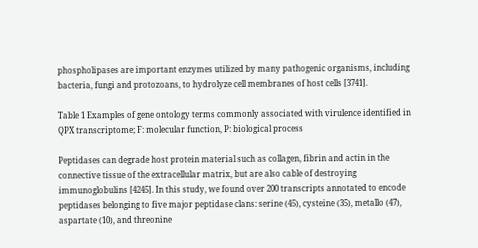phospholipases are important enzymes utilized by many pathogenic organisms, including bacteria, fungi and protozoans, to hydrolyze cell membranes of host cells [3741].

Table 1 Examples of gene ontology terms commonly associated with virulence identified in QPX transcriptome; F: molecular function, P: biological process

Peptidases can degrade host protein material such as collagen, fibrin and actin in the connective tissue of the extracellular matrix, but are also cable of destroying immunoglobulins [4245]. In this study, we found over 200 transcripts annotated to encode peptidases belonging to five major peptidase clans: serine (45), cysteine (35), metallo (47), aspartate (10), and threonine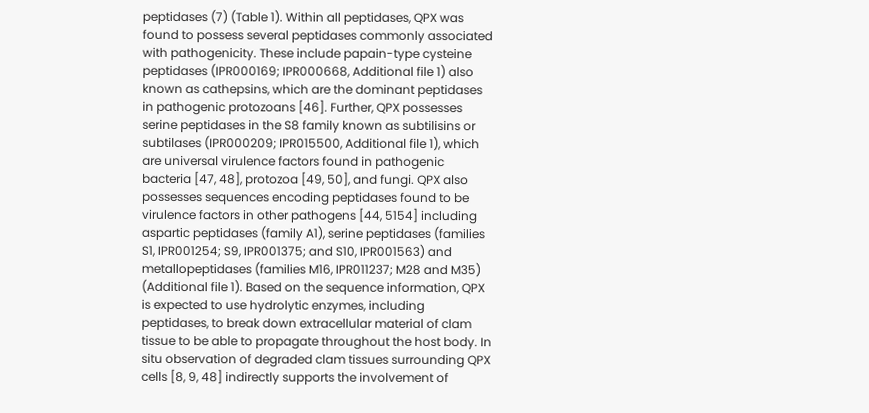peptidases (7) (Table 1). Within all peptidases, QPX was found to possess several peptidases commonly associated with pathogenicity. These include papain-type cysteine peptidases (IPR000169; IPR000668, Additional file 1) also known as cathepsins, which are the dominant peptidases in pathogenic protozoans [46]. Further, QPX possesses serine peptidases in the S8 family known as subtilisins or subtilases (IPR000209; IPR015500, Additional file 1), which are universal virulence factors found in pathogenic bacteria [47, 48], protozoa [49, 50], and fungi. QPX also possesses sequences encoding peptidases found to be virulence factors in other pathogens [44, 5154] including aspartic peptidases (family A1), serine peptidases (families S1, IPR001254; S9, IPR001375; and S10, IPR001563) and metallopeptidases (families M16, IPR011237; M28 and M35) (Additional file 1). Based on the sequence information, QPX is expected to use hydrolytic enzymes, including peptidases, to break down extracellular material of clam tissue to be able to propagate throughout the host body. In situ observation of degraded clam tissues surrounding QPX cells [8, 9, 48] indirectly supports the involvement of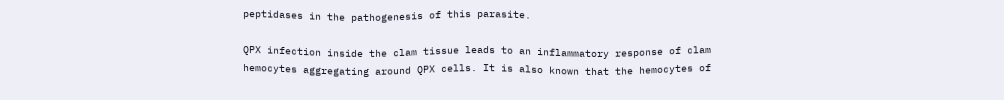peptidases in the pathogenesis of this parasite.

QPX infection inside the clam tissue leads to an inflammatory response of clam hemocytes aggregating around QPX cells. It is also known that the hemocytes of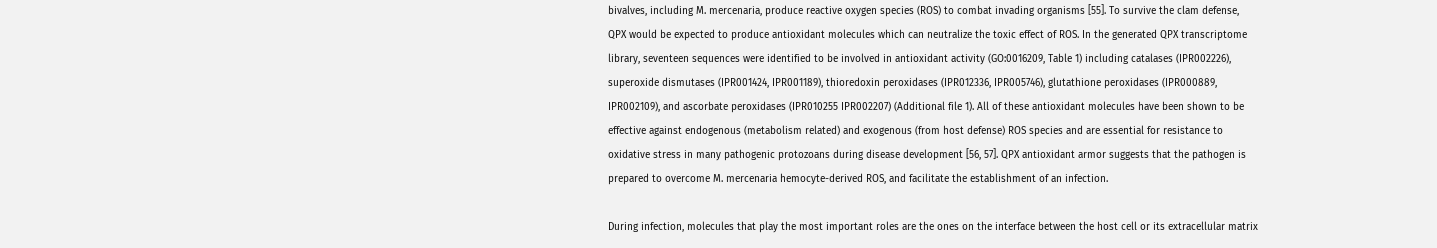bivalves, including M. mercenaria, produce reactive oxygen species (ROS) to combat invading organisms [55]. To survive the clam defense, QPX would be expected to produce antioxidant molecules which can neutralize the toxic effect of ROS. In the generated QPX transcriptome library, seventeen sequences were identified to be involved in antioxidant activity (GO:0016209, Table 1) including catalases (IPR002226), superoxide dismutases (IPR001424, IPR001189), thioredoxin peroxidases (IPR012336, IPR005746), glutathione peroxidases (IPR000889, IPR002109), and ascorbate peroxidases (IPR010255 IPR002207) (Additional file 1). All of these antioxidant molecules have been shown to be effective against endogenous (metabolism related) and exogenous (from host defense) ROS species and are essential for resistance to oxidative stress in many pathogenic protozoans during disease development [56, 57]. QPX antioxidant armor suggests that the pathogen is prepared to overcome M. mercenaria hemocyte-derived ROS, and facilitate the establishment of an infection.

During infection, molecules that play the most important roles are the ones on the interface between the host cell or its extracellular matrix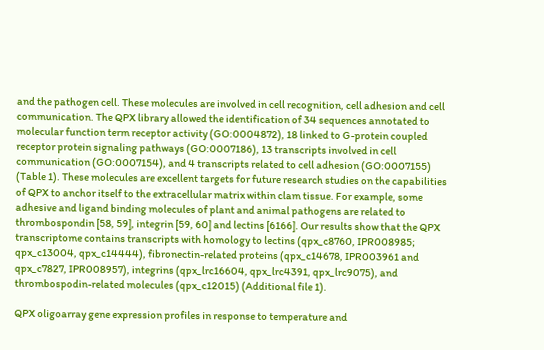and the pathogen cell. These molecules are involved in cell recognition, cell adhesion and cell communication. The QPX library allowed the identification of 34 sequences annotated to molecular function term receptor activity (GO:0004872), 18 linked to G-protein coupled receptor protein signaling pathways (GO:0007186), 13 transcripts involved in cell communication (GO:0007154), and 4 transcripts related to cell adhesion (GO:0007155) (Table 1). These molecules are excellent targets for future research studies on the capabilities of QPX to anchor itself to the extracellular matrix within clam tissue. For example, some adhesive and ligand binding molecules of plant and animal pathogens are related to thrombospondin [58, 59], integrin [59, 60] and lectins [6166]. Our results show that the QPX transcriptome contains transcripts with homology to lectins (qpx_c8760, IPR008985; qpx_c13004, qpx_c14444), fibronectin-related proteins (qpx_c14678, IPR003961 and qpx_c7827, IPR008957), integrins (qpx_lrc16604, qpx_lrc4391, qpx_lrc9075), and thrombospodin-related molecules (qpx_c12015) (Additional file 1).

QPX oligoarray gene expression profiles in response to temperature and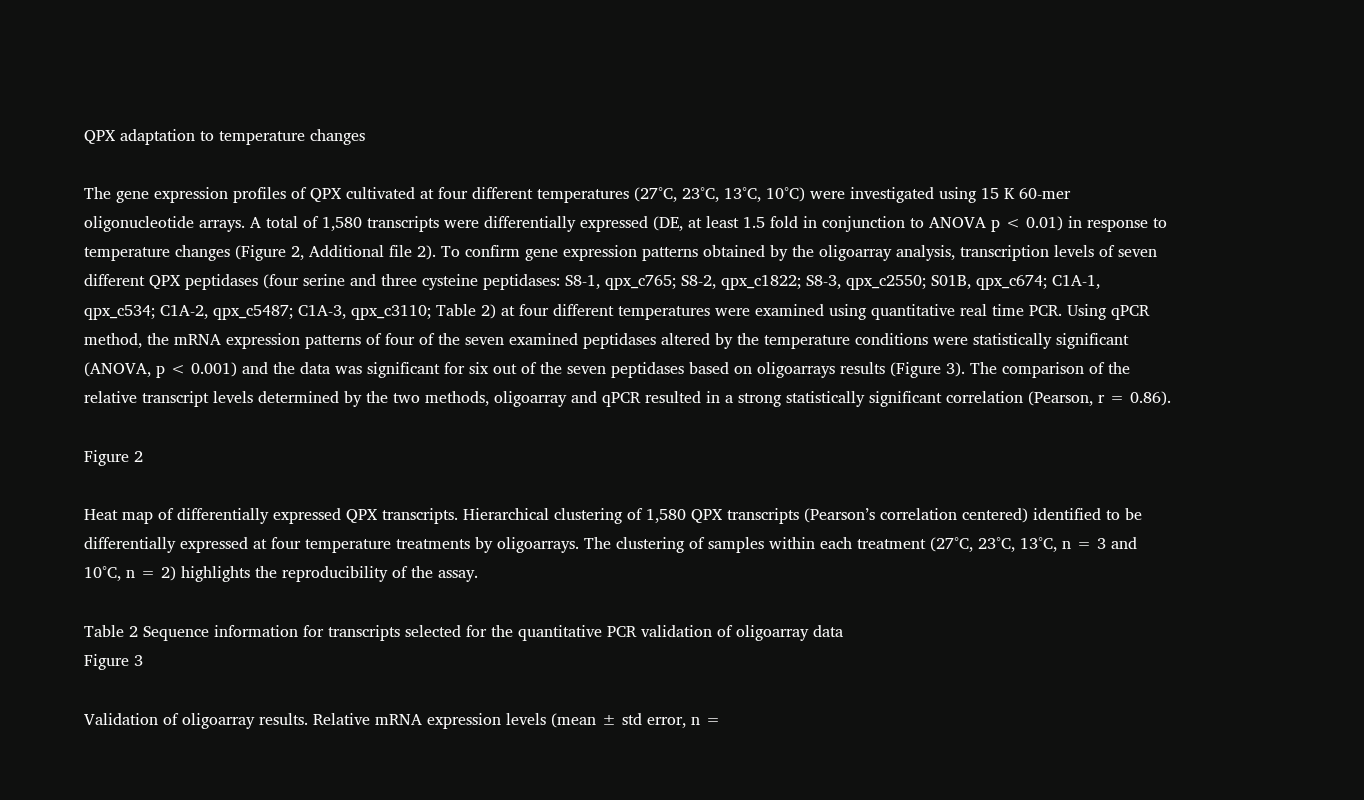QPX adaptation to temperature changes

The gene expression profiles of QPX cultivated at four different temperatures (27°C, 23°C, 13°C, 10°C) were investigated using 15 K 60-mer oligonucleotide arrays. A total of 1,580 transcripts were differentially expressed (DE, at least 1.5 fold in conjunction to ANOVA p < 0.01) in response to temperature changes (Figure 2, Additional file 2). To confirm gene expression patterns obtained by the oligoarray analysis, transcription levels of seven different QPX peptidases (four serine and three cysteine peptidases: S8-1, qpx_c765; S8-2, qpx_c1822; S8-3, qpx_c2550; S01B, qpx_c674; C1A-1, qpx_c534; C1A-2, qpx_c5487; C1A-3, qpx_c3110; Table 2) at four different temperatures were examined using quantitative real time PCR. Using qPCR method, the mRNA expression patterns of four of the seven examined peptidases altered by the temperature conditions were statistically significant (ANOVA, p < 0.001) and the data was significant for six out of the seven peptidases based on oligoarrays results (Figure 3). The comparison of the relative transcript levels determined by the two methods, oligoarray and qPCR resulted in a strong statistically significant correlation (Pearson, r = 0.86).

Figure 2

Heat map of differentially expressed QPX transcripts. Hierarchical clustering of 1,580 QPX transcripts (Pearson’s correlation centered) identified to be differentially expressed at four temperature treatments by oligoarrays. The clustering of samples within each treatment (27°C, 23°C, 13°C, n = 3 and 10°C, n = 2) highlights the reproducibility of the assay.

Table 2 Sequence information for transcripts selected for the quantitative PCR validation of oligoarray data
Figure 3

Validation of oligoarray results. Relative mRNA expression levels (mean ± std error, n =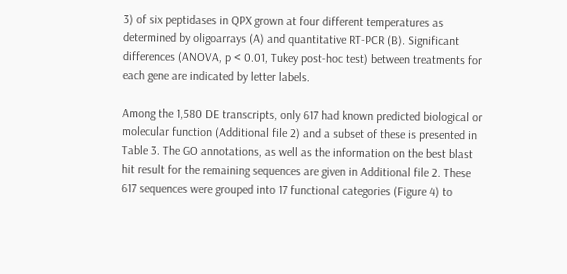3) of six peptidases in QPX grown at four different temperatures as determined by oligoarrays (A) and quantitative RT-PCR (B). Significant differences (ANOVA, p < 0.01, Tukey post-hoc test) between treatments for each gene are indicated by letter labels.

Among the 1,580 DE transcripts, only 617 had known predicted biological or molecular function (Additional file 2) and a subset of these is presented in Table 3. The GO annotations, as well as the information on the best blast hit result for the remaining sequences are given in Additional file 2. These 617 sequences were grouped into 17 functional categories (Figure 4) to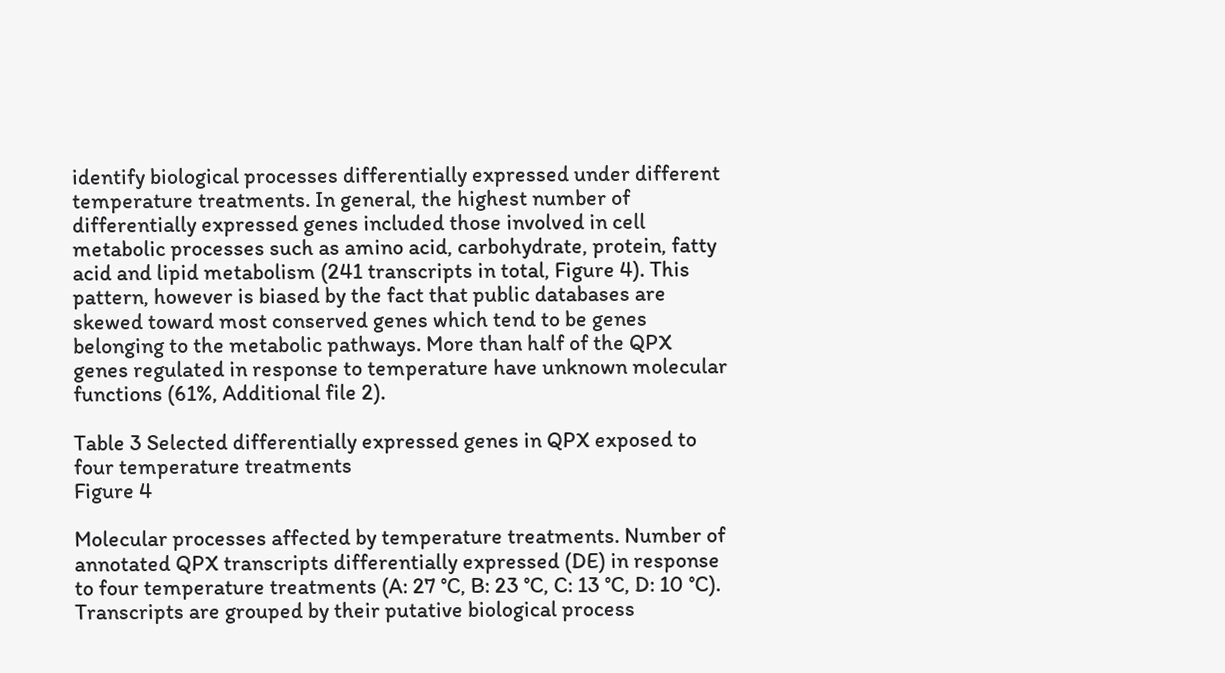identify biological processes differentially expressed under different temperature treatments. In general, the highest number of differentially expressed genes included those involved in cell metabolic processes such as amino acid, carbohydrate, protein, fatty acid and lipid metabolism (241 transcripts in total, Figure 4). This pattern, however is biased by the fact that public databases are skewed toward most conserved genes which tend to be genes belonging to the metabolic pathways. More than half of the QPX genes regulated in response to temperature have unknown molecular functions (61%, Additional file 2).

Table 3 Selected differentially expressed genes in QPX exposed to four temperature treatments
Figure 4

Molecular processes affected by temperature treatments. Number of annotated QPX transcripts differentially expressed (DE) in response to four temperature treatments (A: 27 °C, B: 23 °C, C: 13 °C, D: 10 °C). Transcripts are grouped by their putative biological process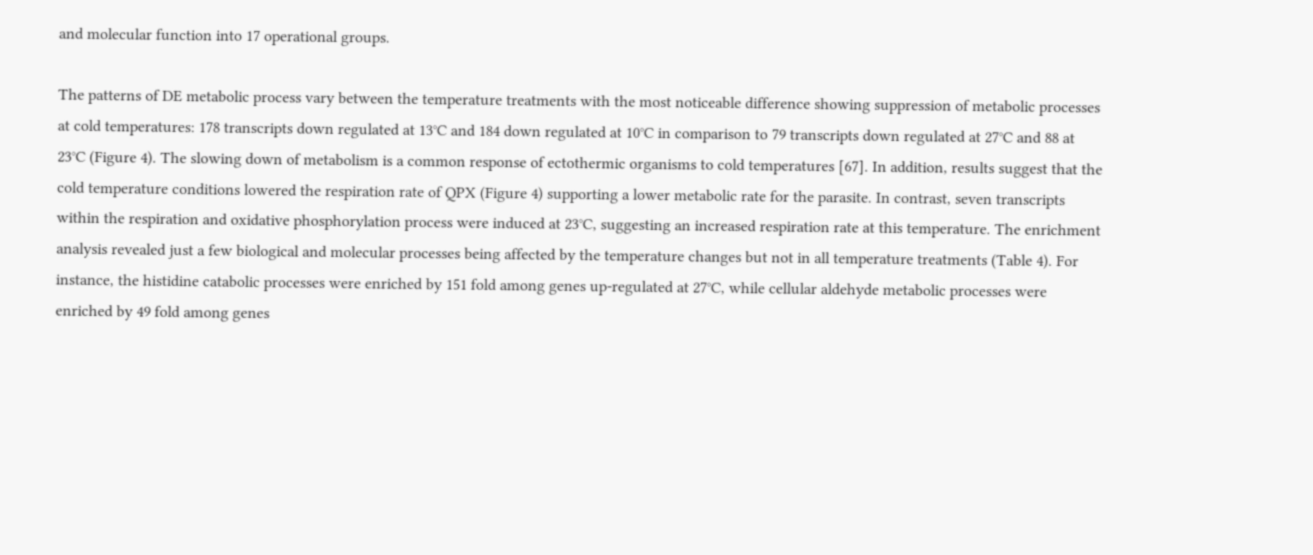and molecular function into 17 operational groups.

The patterns of DE metabolic process vary between the temperature treatments with the most noticeable difference showing suppression of metabolic processes at cold temperatures: 178 transcripts down regulated at 13°C and 184 down regulated at 10°C in comparison to 79 transcripts down regulated at 27°C and 88 at 23°C (Figure 4). The slowing down of metabolism is a common response of ectothermic organisms to cold temperatures [67]. In addition, results suggest that the cold temperature conditions lowered the respiration rate of QPX (Figure 4) supporting a lower metabolic rate for the parasite. In contrast, seven transcripts within the respiration and oxidative phosphorylation process were induced at 23°C, suggesting an increased respiration rate at this temperature. The enrichment analysis revealed just a few biological and molecular processes being affected by the temperature changes but not in all temperature treatments (Table 4). For instance, the histidine catabolic processes were enriched by 151 fold among genes up-regulated at 27°C, while cellular aldehyde metabolic processes were enriched by 49 fold among genes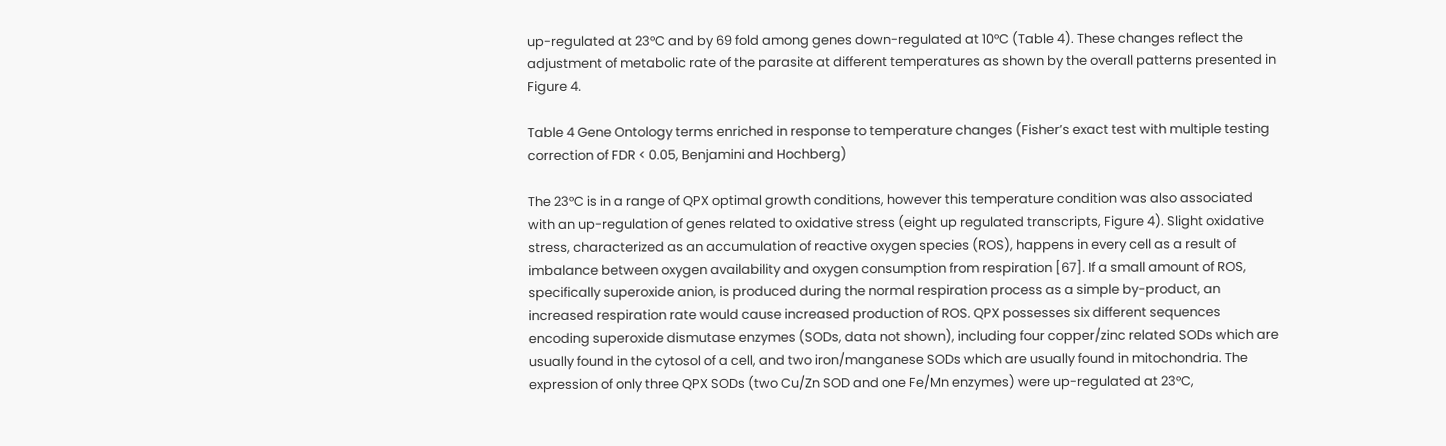up-regulated at 23°C and by 69 fold among genes down-regulated at 10°C (Table 4). These changes reflect the adjustment of metabolic rate of the parasite at different temperatures as shown by the overall patterns presented in Figure 4.

Table 4 Gene Ontology terms enriched in response to temperature changes (Fisher’s exact test with multiple testing correction of FDR < 0.05, Benjamini and Hochberg)

The 23°C is in a range of QPX optimal growth conditions, however this temperature condition was also associated with an up-regulation of genes related to oxidative stress (eight up regulated transcripts, Figure 4). Slight oxidative stress, characterized as an accumulation of reactive oxygen species (ROS), happens in every cell as a result of imbalance between oxygen availability and oxygen consumption from respiration [67]. If a small amount of ROS, specifically superoxide anion, is produced during the normal respiration process as a simple by-product, an increased respiration rate would cause increased production of ROS. QPX possesses six different sequences encoding superoxide dismutase enzymes (SODs, data not shown), including four copper/zinc related SODs which are usually found in the cytosol of a cell, and two iron/manganese SODs which are usually found in mitochondria. The expression of only three QPX SODs (two Cu/Zn SOD and one Fe/Mn enzymes) were up-regulated at 23°C,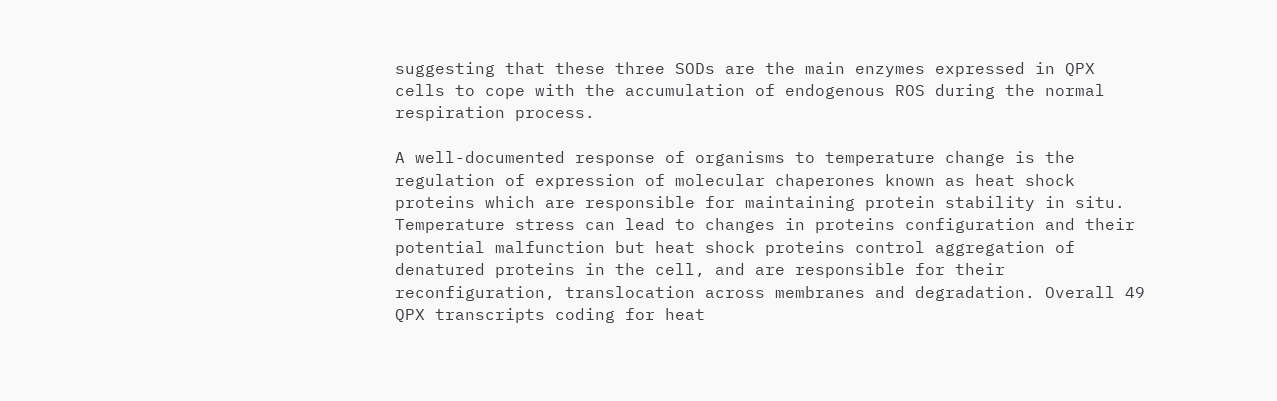suggesting that these three SODs are the main enzymes expressed in QPX cells to cope with the accumulation of endogenous ROS during the normal respiration process.

A well-documented response of organisms to temperature change is the regulation of expression of molecular chaperones known as heat shock proteins which are responsible for maintaining protein stability in situ. Temperature stress can lead to changes in proteins configuration and their potential malfunction but heat shock proteins control aggregation of denatured proteins in the cell, and are responsible for their reconfiguration, translocation across membranes and degradation. Overall 49 QPX transcripts coding for heat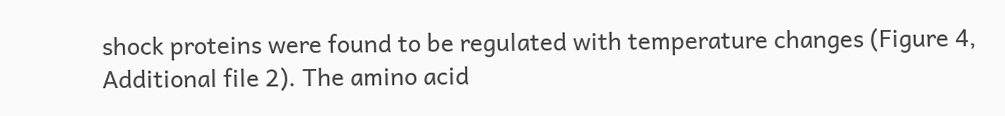shock proteins were found to be regulated with temperature changes (Figure 4, Additional file 2). The amino acid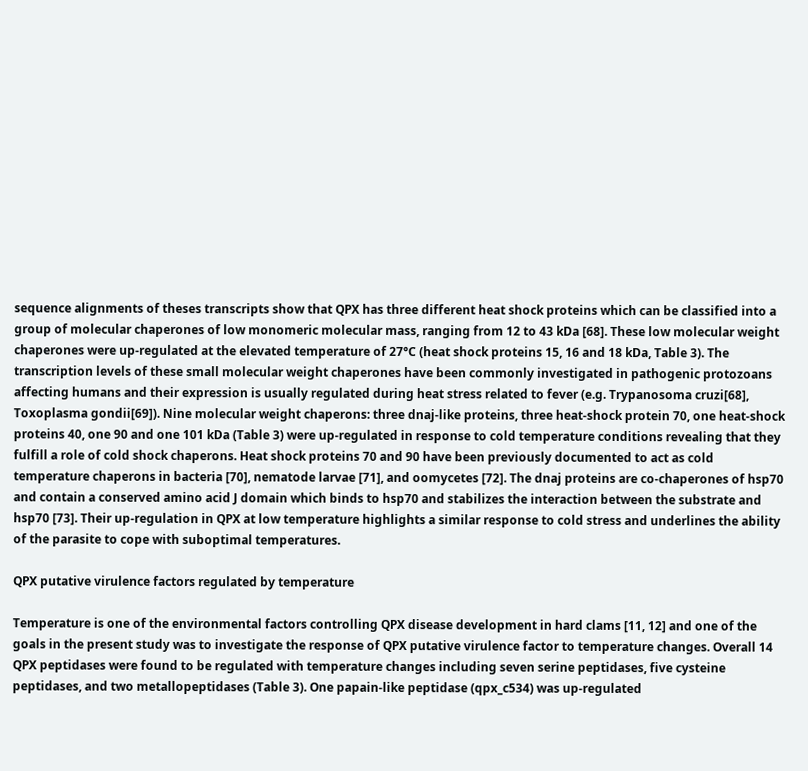sequence alignments of theses transcripts show that QPX has three different heat shock proteins which can be classified into a group of molecular chaperones of low monomeric molecular mass, ranging from 12 to 43 kDa [68]. These low molecular weight chaperones were up-regulated at the elevated temperature of 27°C (heat shock proteins 15, 16 and 18 kDa, Table 3). The transcription levels of these small molecular weight chaperones have been commonly investigated in pathogenic protozoans affecting humans and their expression is usually regulated during heat stress related to fever (e.g. Trypanosoma cruzi[68], Toxoplasma gondii[69]). Nine molecular weight chaperons: three dnaj-like proteins, three heat-shock protein 70, one heat-shock proteins 40, one 90 and one 101 kDa (Table 3) were up-regulated in response to cold temperature conditions revealing that they fulfill a role of cold shock chaperons. Heat shock proteins 70 and 90 have been previously documented to act as cold temperature chaperons in bacteria [70], nematode larvae [71], and oomycetes [72]. The dnaj proteins are co-chaperones of hsp70 and contain a conserved amino acid J domain which binds to hsp70 and stabilizes the interaction between the substrate and hsp70 [73]. Their up-regulation in QPX at low temperature highlights a similar response to cold stress and underlines the ability of the parasite to cope with suboptimal temperatures.

QPX putative virulence factors regulated by temperature

Temperature is one of the environmental factors controlling QPX disease development in hard clams [11, 12] and one of the goals in the present study was to investigate the response of QPX putative virulence factor to temperature changes. Overall 14 QPX peptidases were found to be regulated with temperature changes including seven serine peptidases, five cysteine peptidases, and two metallopeptidases (Table 3). One papain-like peptidase (qpx_c534) was up-regulated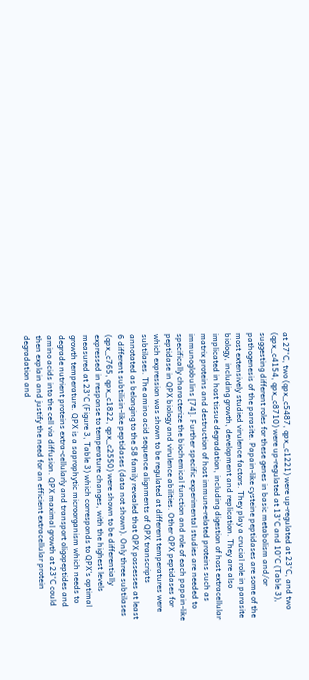at 27°C, two (qpx_c5487, qpx_c1221) were up-regulated at 23°C, and two (qpx_c4154, qpx_c8710) were up-regulated at 13°C and 10°C (Table 3), suggesting different roles for these genes in basic metabolism and/or pathogenesis of the parasite. Papain-like cysteine peptidases are some of the most extensively studied virulence factors. They play a crucial role in parasite biology, including growth, development and replication. They are also implicated in host tissue degradation, including digestion of host extracellular matrix proteins and destruction of host immune-related proteins such as immunoglobulins [74]. Further specific experimental studies are needed to specifically characterize the biochemical function and role of each papain-like peptidase in QPX biology and virulence abilities. Other QPX peptidases for which expression was shown to be regulated at different temperatures were subtilases. The amino acid sequence alignments of QPX transcripts annotated as belonging to the S8 family revealed that QPX possesses at least 6 different subtilisin-like peptidases (data not shown). Only three subtilases (qpx_c765, qpx_c1822, qpx_c2550) were shown to be differentially expressed in response to temperature changes, with the highest levels measured at 23°C (Figure 3, Table 3) which corresponds to QPX’s optimal growth temperature. QPX is a saprophytic microorganism which needs to degrade nutrient proteins extra-cellularly and transport oligopeptides and amino acids into the cell via diffusion. QPX maximal growth at 23°C could then explain and justify the need for an efficient extracellular protein degradation and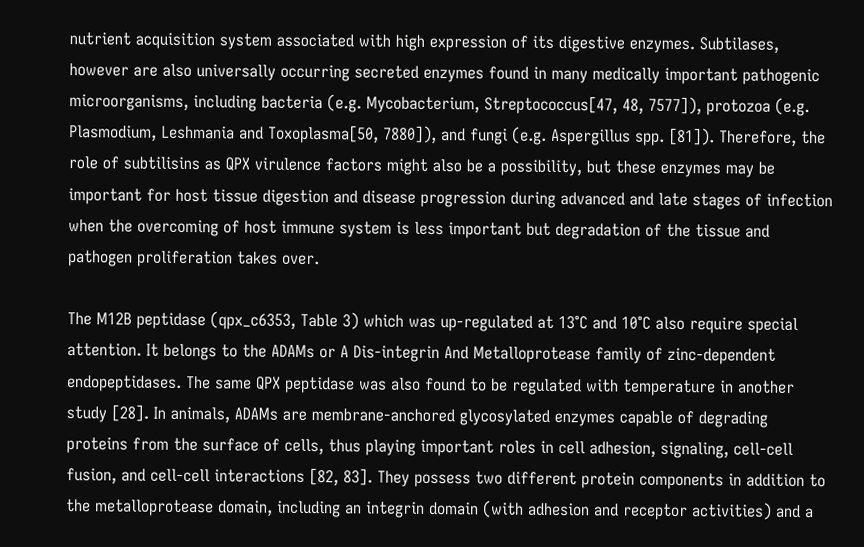nutrient acquisition system associated with high expression of its digestive enzymes. Subtilases, however are also universally occurring secreted enzymes found in many medically important pathogenic microorganisms, including bacteria (e.g. Mycobacterium, Streptococcus[47, 48, 7577]), protozoa (e.g. Plasmodium, Leshmania and Toxoplasma[50, 7880]), and fungi (e.g. Aspergillus spp. [81]). Therefore, the role of subtilisins as QPX virulence factors might also be a possibility, but these enzymes may be important for host tissue digestion and disease progression during advanced and late stages of infection when the overcoming of host immune system is less important but degradation of the tissue and pathogen proliferation takes over.

The M12B peptidase (qpx_c6353, Table 3) which was up-regulated at 13°C and 10°C also require special attention. It belongs to the ADAMs or A Dis-integrin And Metalloprotease family of zinc-dependent endopeptidases. The same QPX peptidase was also found to be regulated with temperature in another study [28]. In animals, ADAMs are membrane-anchored glycosylated enzymes capable of degrading proteins from the surface of cells, thus playing important roles in cell adhesion, signaling, cell-cell fusion, and cell-cell interactions [82, 83]. They possess two different protein components in addition to the metalloprotease domain, including an integrin domain (with adhesion and receptor activities) and a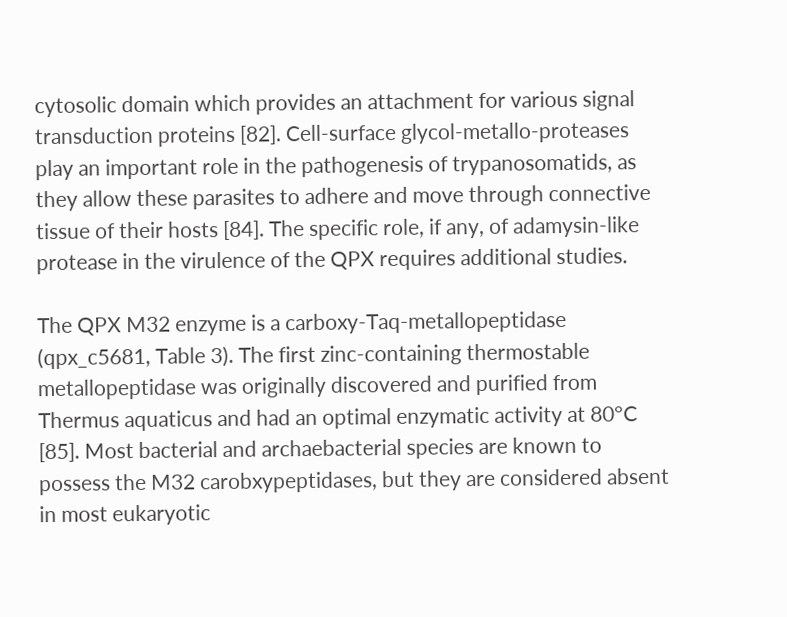cytosolic domain which provides an attachment for various signal transduction proteins [82]. Cell-surface glycol-metallo-proteases play an important role in the pathogenesis of trypanosomatids, as they allow these parasites to adhere and move through connective tissue of their hosts [84]. The specific role, if any, of adamysin-like protease in the virulence of the QPX requires additional studies.

The QPX M32 enzyme is a carboxy-Taq-metallopeptidase (qpx_c5681, Table 3). The first zinc-containing thermostable metallopeptidase was originally discovered and purified from Thermus aquaticus and had an optimal enzymatic activity at 80°C [85]. Most bacterial and archaebacterial species are known to possess the M32 carobxypeptidases, but they are considered absent in most eukaryotic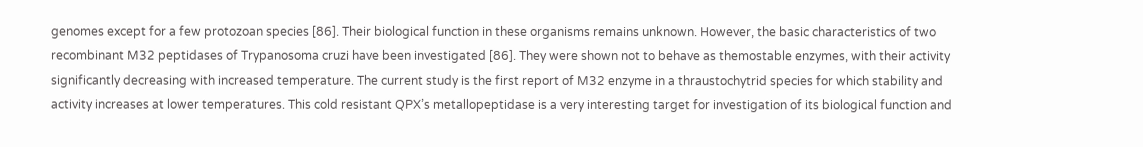genomes except for a few protozoan species [86]. Their biological function in these organisms remains unknown. However, the basic characteristics of two recombinant M32 peptidases of Trypanosoma cruzi have been investigated [86]. They were shown not to behave as themostable enzymes, with their activity significantly decreasing with increased temperature. The current study is the first report of M32 enzyme in a thraustochytrid species for which stability and activity increases at lower temperatures. This cold resistant QPX’s metallopeptidase is a very interesting target for investigation of its biological function and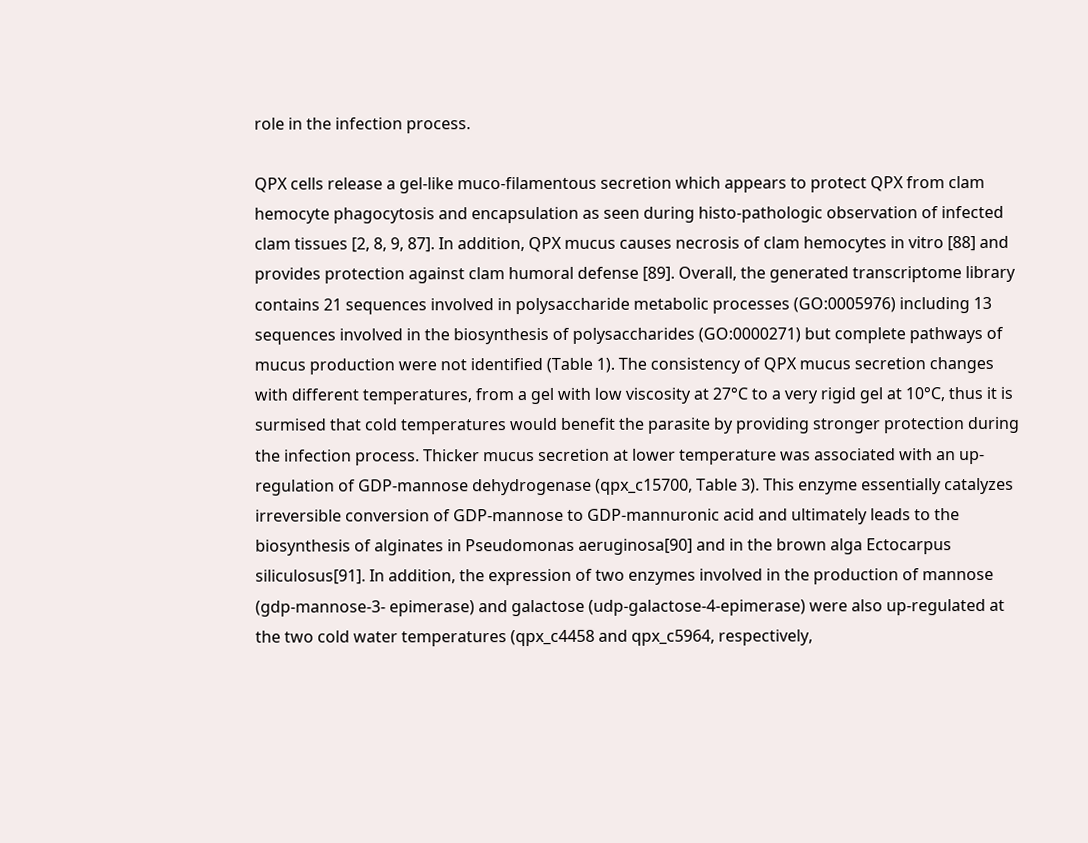role in the infection process.

QPX cells release a gel-like muco-filamentous secretion which appears to protect QPX from clam hemocyte phagocytosis and encapsulation as seen during histo-pathologic observation of infected clam tissues [2, 8, 9, 87]. In addition, QPX mucus causes necrosis of clam hemocytes in vitro [88] and provides protection against clam humoral defense [89]. Overall, the generated transcriptome library contains 21 sequences involved in polysaccharide metabolic processes (GO:0005976) including 13 sequences involved in the biosynthesis of polysaccharides (GO:0000271) but complete pathways of mucus production were not identified (Table 1). The consistency of QPX mucus secretion changes with different temperatures, from a gel with low viscosity at 27°C to a very rigid gel at 10°C, thus it is surmised that cold temperatures would benefit the parasite by providing stronger protection during the infection process. Thicker mucus secretion at lower temperature was associated with an up-regulation of GDP-mannose dehydrogenase (qpx_c15700, Table 3). This enzyme essentially catalyzes irreversible conversion of GDP-mannose to GDP-mannuronic acid and ultimately leads to the biosynthesis of alginates in Pseudomonas aeruginosa[90] and in the brown alga Ectocarpus siliculosus[91]. In addition, the expression of two enzymes involved in the production of mannose (gdp-mannose-3- epimerase) and galactose (udp-galactose-4-epimerase) were also up-regulated at the two cold water temperatures (qpx_c4458 and qpx_c5964, respectively,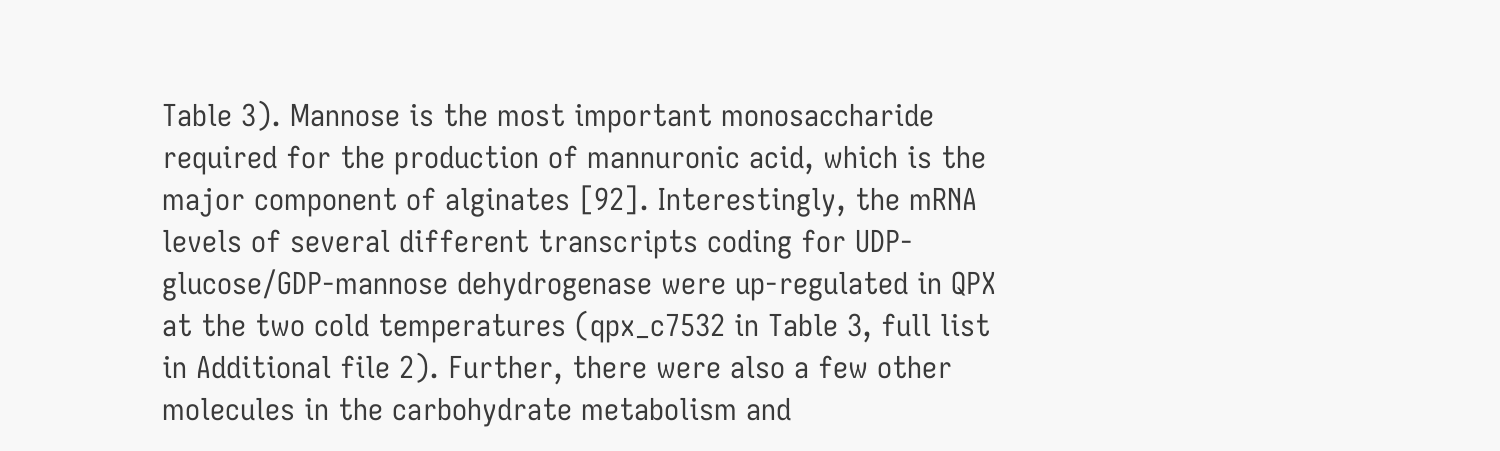Table 3). Mannose is the most important monosaccharide required for the production of mannuronic acid, which is the major component of alginates [92]. Interestingly, the mRNA levels of several different transcripts coding for UDP-glucose/GDP-mannose dehydrogenase were up-regulated in QPX at the two cold temperatures (qpx_c7532 in Table 3, full list in Additional file 2). Further, there were also a few other molecules in the carbohydrate metabolism and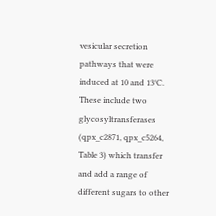vesicular secretion pathways that were induced at 10 and 13°C. These include two glycosyltransferases (qpx_c2871, qpx_c5264, Table 3) which transfer and add a range of different sugars to other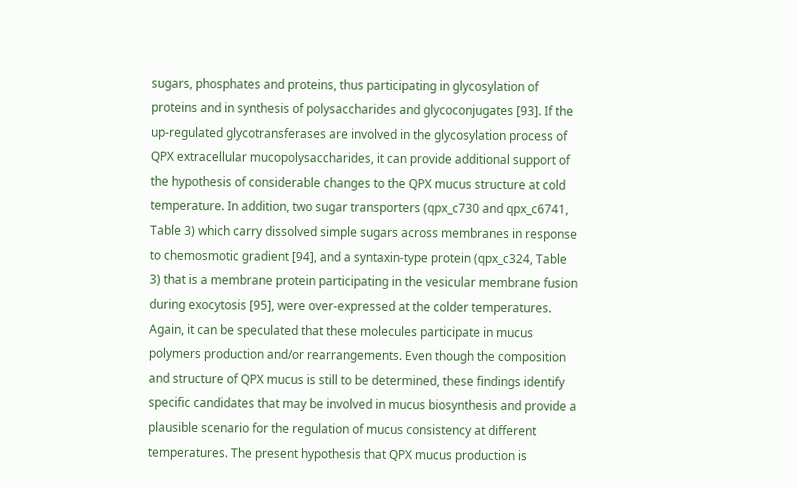sugars, phosphates and proteins, thus participating in glycosylation of proteins and in synthesis of polysaccharides and glycoconjugates [93]. If the up-regulated glycotransferases are involved in the glycosylation process of QPX extracellular mucopolysaccharides, it can provide additional support of the hypothesis of considerable changes to the QPX mucus structure at cold temperature. In addition, two sugar transporters (qpx_c730 and qpx_c6741, Table 3) which carry dissolved simple sugars across membranes in response to chemosmotic gradient [94], and a syntaxin-type protein (qpx_c324, Table 3) that is a membrane protein participating in the vesicular membrane fusion during exocytosis [95], were over-expressed at the colder temperatures. Again, it can be speculated that these molecules participate in mucus polymers production and/or rearrangements. Even though the composition and structure of QPX mucus is still to be determined, these findings identify specific candidates that may be involved in mucus biosynthesis and provide a plausible scenario for the regulation of mucus consistency at different temperatures. The present hypothesis that QPX mucus production is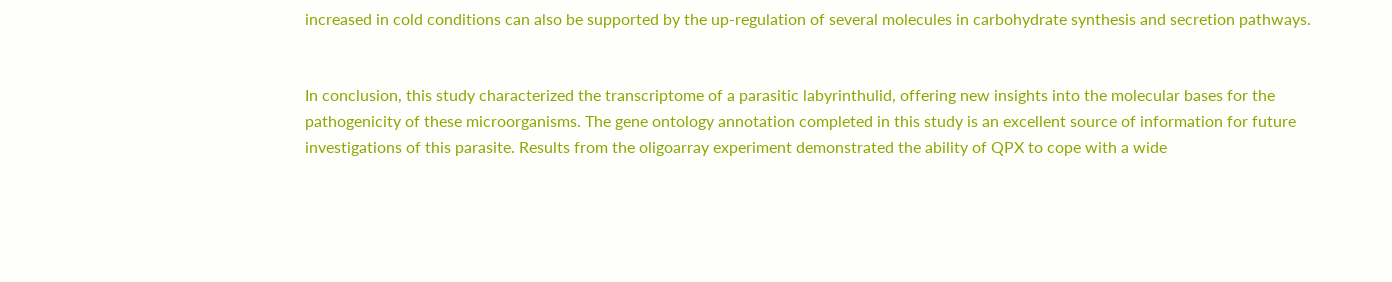increased in cold conditions can also be supported by the up-regulation of several molecules in carbohydrate synthesis and secretion pathways.


In conclusion, this study characterized the transcriptome of a parasitic labyrinthulid, offering new insights into the molecular bases for the pathogenicity of these microorganisms. The gene ontology annotation completed in this study is an excellent source of information for future investigations of this parasite. Results from the oligoarray experiment demonstrated the ability of QPX to cope with a wide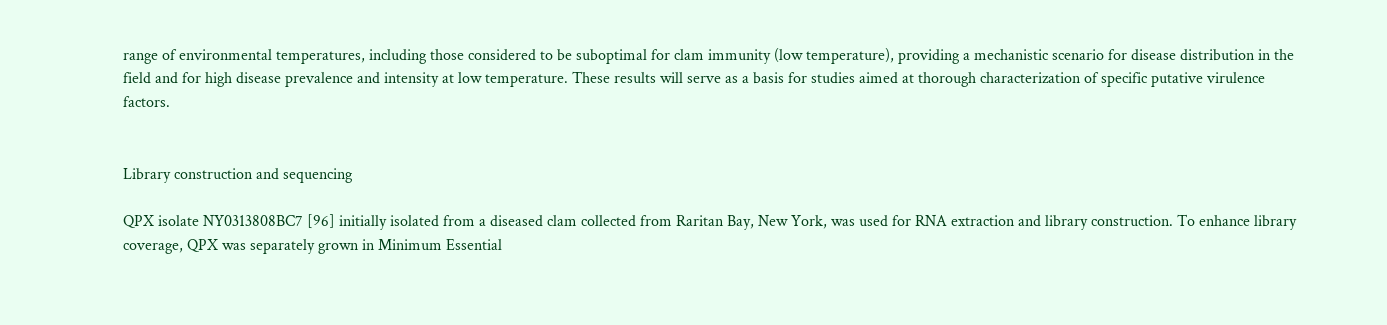range of environmental temperatures, including those considered to be suboptimal for clam immunity (low temperature), providing a mechanistic scenario for disease distribution in the field and for high disease prevalence and intensity at low temperature. These results will serve as a basis for studies aimed at thorough characterization of specific putative virulence factors.


Library construction and sequencing

QPX isolate NY0313808BC7 [96] initially isolated from a diseased clam collected from Raritan Bay, New York, was used for RNA extraction and library construction. To enhance library coverage, QPX was separately grown in Minimum Essential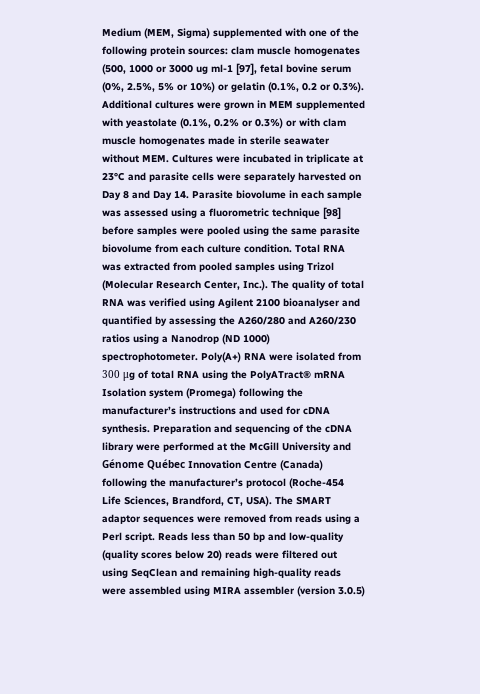Medium (MEM, Sigma) supplemented with one of the following protein sources: clam muscle homogenates (500, 1000 or 3000 ug ml-1 [97], fetal bovine serum (0%, 2.5%, 5% or 10%) or gelatin (0.1%, 0.2 or 0.3%). Additional cultures were grown in MEM supplemented with yeastolate (0.1%, 0.2% or 0.3%) or with clam muscle homogenates made in sterile seawater without MEM. Cultures were incubated in triplicate at 23°C and parasite cells were separately harvested on Day 8 and Day 14. Parasite biovolume in each sample was assessed using a fluorometric technique [98] before samples were pooled using the same parasite biovolume from each culture condition. Total RNA was extracted from pooled samples using Trizol (Molecular Research Center, Inc.). The quality of total RNA was verified using Agilent 2100 bioanalyser and quantified by assessing the A260/280 and A260/230 ratios using a Nanodrop (ND 1000) spectrophotometer. Poly(A+) RNA were isolated from 300 μg of total RNA using the PolyATract® mRNA Isolation system (Promega) following the manufacturer’s instructions and used for cDNA synthesis. Preparation and sequencing of the cDNA library were performed at the McGill University and Génome Québec Innovation Centre (Canada) following the manufacturer’s protocol (Roche-454 Life Sciences, Brandford, CT, USA). The SMART adaptor sequences were removed from reads using a Perl script. Reads less than 50 bp and low-quality (quality scores below 20) reads were filtered out using SeqClean and remaining high-quality reads were assembled using MIRA assembler (version 3.0.5)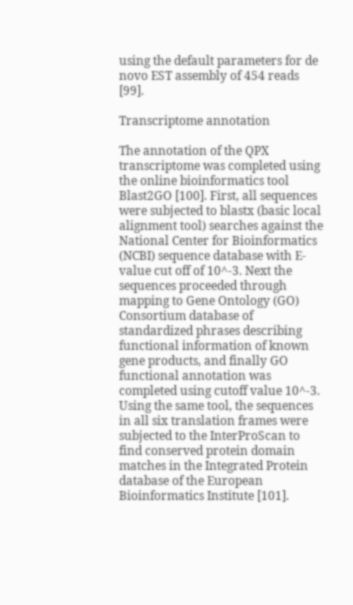using the default parameters for de novo EST assembly of 454 reads [99].

Transcriptome annotation

The annotation of the QPX transcriptome was completed using the online bioinformatics tool Blast2GO [100]. First, all sequences were subjected to blastx (basic local alignment tool) searches against the National Center for Bioinformatics (NCBI) sequence database with E-value cut off of 10^-3. Next the sequences proceeded through mapping to Gene Ontology (GO) Consortium database of standardized phrases describing functional information of known gene products, and finally GO functional annotation was completed using cutoff value 10^-3. Using the same tool, the sequences in all six translation frames were subjected to the InterProScan to find conserved protein domain matches in the Integrated Protein database of the European Bioinformatics Institute [101].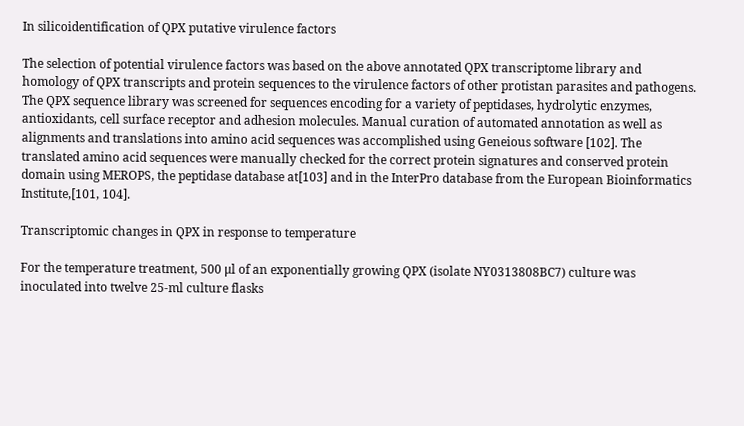In silicoidentification of QPX putative virulence factors

The selection of potential virulence factors was based on the above annotated QPX transcriptome library and homology of QPX transcripts and protein sequences to the virulence factors of other protistan parasites and pathogens. The QPX sequence library was screened for sequences encoding for a variety of peptidases, hydrolytic enzymes, antioxidants, cell surface receptor and adhesion molecules. Manual curation of automated annotation as well as alignments and translations into amino acid sequences was accomplished using Geneious software [102]. The translated amino acid sequences were manually checked for the correct protein signatures and conserved protein domain using MEROPS, the peptidase database at[103] and in the InterPro database from the European Bioinformatics Institute,[101, 104].

Transcriptomic changes in QPX in response to temperature

For the temperature treatment, 500 μl of an exponentially growing QPX (isolate NY0313808BC7) culture was inoculated into twelve 25-ml culture flasks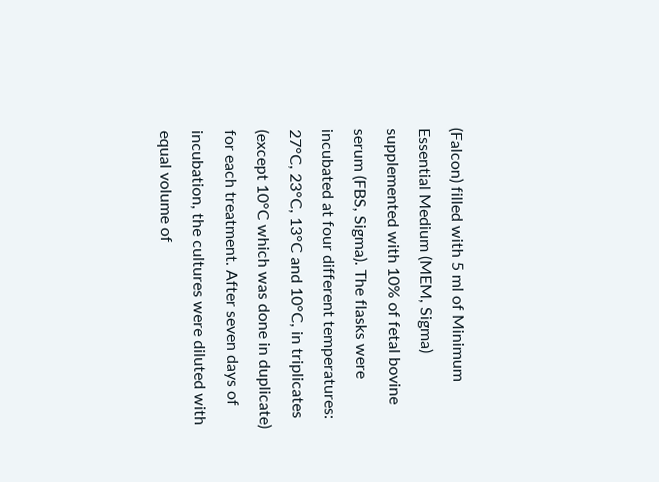(Falcon) filled with 5 ml of Minimum Essential Medium (MEM, Sigma) supplemented with 10% of fetal bovine serum (FBS, Sigma). The flasks were incubated at four different temperatures: 27°C, 23°C, 13°C and 10°C, in triplicates (except 10°C which was done in duplicate) for each treatment. After seven days of incubation, the cultures were diluted with equal volume of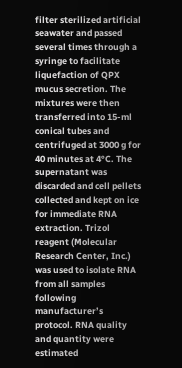filter sterilized artificial seawater and passed several times through a syringe to facilitate liquefaction of QPX mucus secretion. The mixtures were then transferred into 15-ml conical tubes and centrifuged at 3000 g for 40 minutes at 4°C. The supernatant was discarded and cell pellets collected and kept on ice for immediate RNA extraction. Trizol reagent (Molecular Research Center, Inc.) was used to isolate RNA from all samples following manufacturer’s protocol. RNA quality and quantity were estimated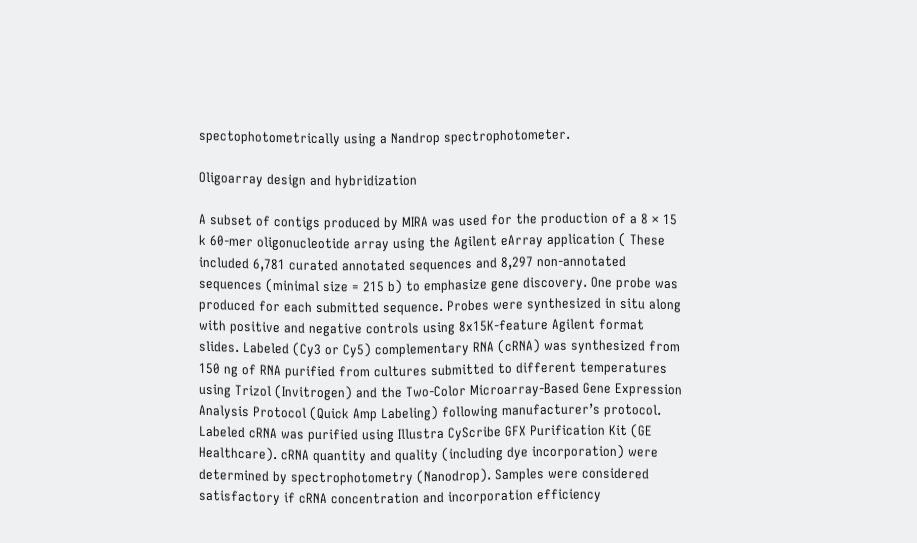spectophotometrically using a Nandrop spectrophotometer.

Oligoarray design and hybridization

A subset of contigs produced by MIRA was used for the production of a 8 × 15 k 60-mer oligonucleotide array using the Agilent eArray application ( These included 6,781 curated annotated sequences and 8,297 non-annotated sequences (minimal size = 215 b) to emphasize gene discovery. One probe was produced for each submitted sequence. Probes were synthesized in situ along with positive and negative controls using 8x15K-feature Agilent format slides. Labeled (Cy3 or Cy5) complementary RNA (cRNA) was synthesized from 150 ng of RNA purified from cultures submitted to different temperatures using Trizol (Invitrogen) and the Two-Color Microarray-Based Gene Expression Analysis Protocol (Quick Amp Labeling) following manufacturer’s protocol. Labeled cRNA was purified using Illustra CyScribe GFX Purification Kit (GE Healthcare). cRNA quantity and quality (including dye incorporation) were determined by spectrophotometry (Nanodrop). Samples were considered satisfactory if cRNA concentration and incorporation efficiency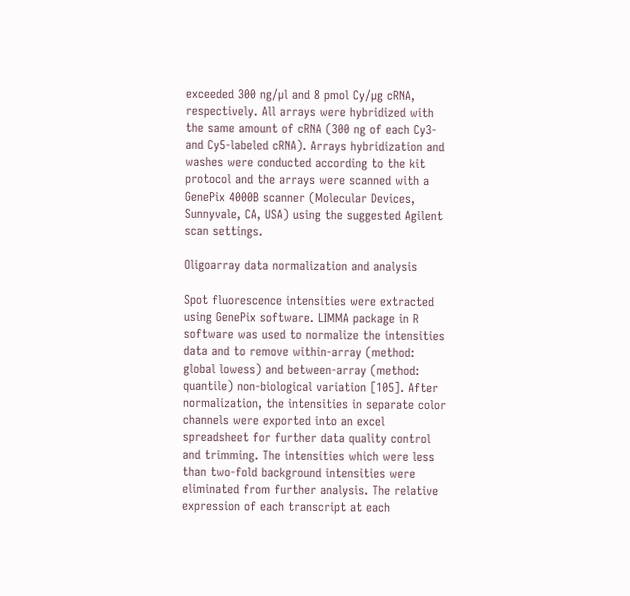exceeded 300 ng/µl and 8 pmol Cy/µg cRNA, respectively. All arrays were hybridized with the same amount of cRNA (300 ng of each Cy3- and Cy5-labeled cRNA). Arrays hybridization and washes were conducted according to the kit protocol and the arrays were scanned with a GenePix 4000B scanner (Molecular Devices, Sunnyvale, CA, USA) using the suggested Agilent scan settings.

Oligoarray data normalization and analysis

Spot fluorescence intensities were extracted using GenePix software. LIMMA package in R software was used to normalize the intensities data and to remove within-array (method: global lowess) and between-array (method: quantile) non-biological variation [105]. After normalization, the intensities in separate color channels were exported into an excel spreadsheet for further data quality control and trimming. The intensities which were less than two-fold background intensities were eliminated from further analysis. The relative expression of each transcript at each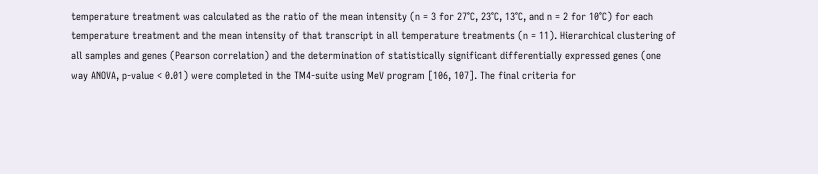temperature treatment was calculated as the ratio of the mean intensity (n = 3 for 27°C, 23°C, 13°C, and n = 2 for 10°C) for each temperature treatment and the mean intensity of that transcript in all temperature treatments (n = 11). Hierarchical clustering of all samples and genes (Pearson correlation) and the determination of statistically significant differentially expressed genes (one way ANOVA, p-value < 0.01) were completed in the TM4-suite using MeV program [106, 107]. The final criteria for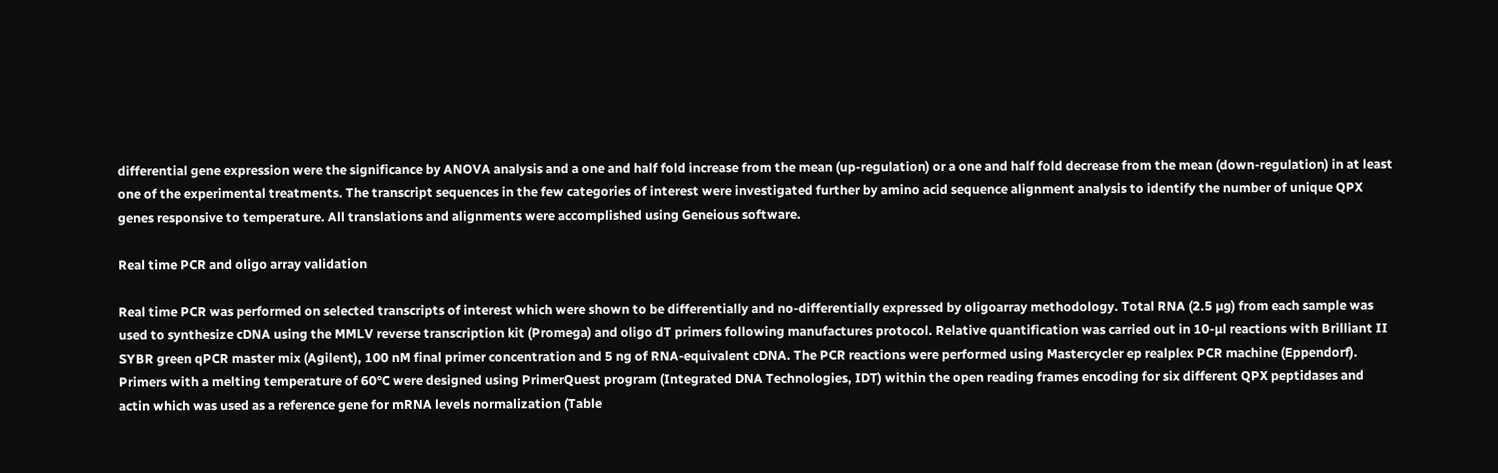differential gene expression were the significance by ANOVA analysis and a one and half fold increase from the mean (up-regulation) or a one and half fold decrease from the mean (down-regulation) in at least one of the experimental treatments. The transcript sequences in the few categories of interest were investigated further by amino acid sequence alignment analysis to identify the number of unique QPX genes responsive to temperature. All translations and alignments were accomplished using Geneious software.

Real time PCR and oligo array validation

Real time PCR was performed on selected transcripts of interest which were shown to be differentially and no-differentially expressed by oligoarray methodology. Total RNA (2.5 µg) from each sample was used to synthesize cDNA using the MMLV reverse transcription kit (Promega) and oligo dT primers following manufactures protocol. Relative quantification was carried out in 10-µl reactions with Brilliant II SYBR green qPCR master mix (Agilent), 100 nM final primer concentration and 5 ng of RNA-equivalent cDNA. The PCR reactions were performed using Mastercycler ep realplex PCR machine (Eppendorf). Primers with a melting temperature of 60°C were designed using PrimerQuest program (Integrated DNA Technologies, IDT) within the open reading frames encoding for six different QPX peptidases and actin which was used as a reference gene for mRNA levels normalization (Table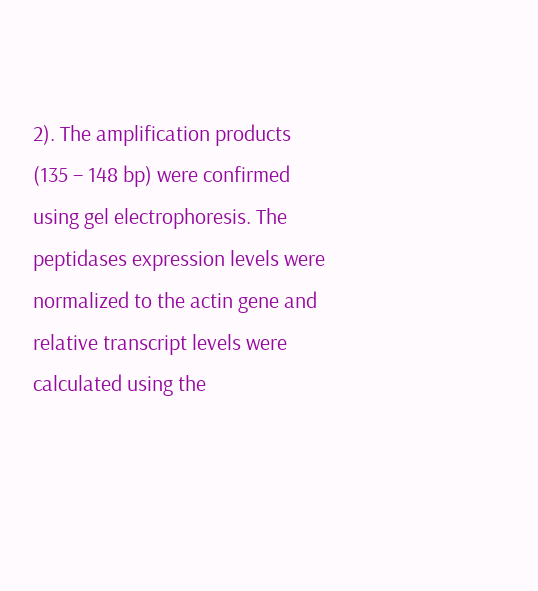2). The amplification products (135 – 148 bp) were confirmed using gel electrophoresis. The peptidases expression levels were normalized to the actin gene and relative transcript levels were calculated using the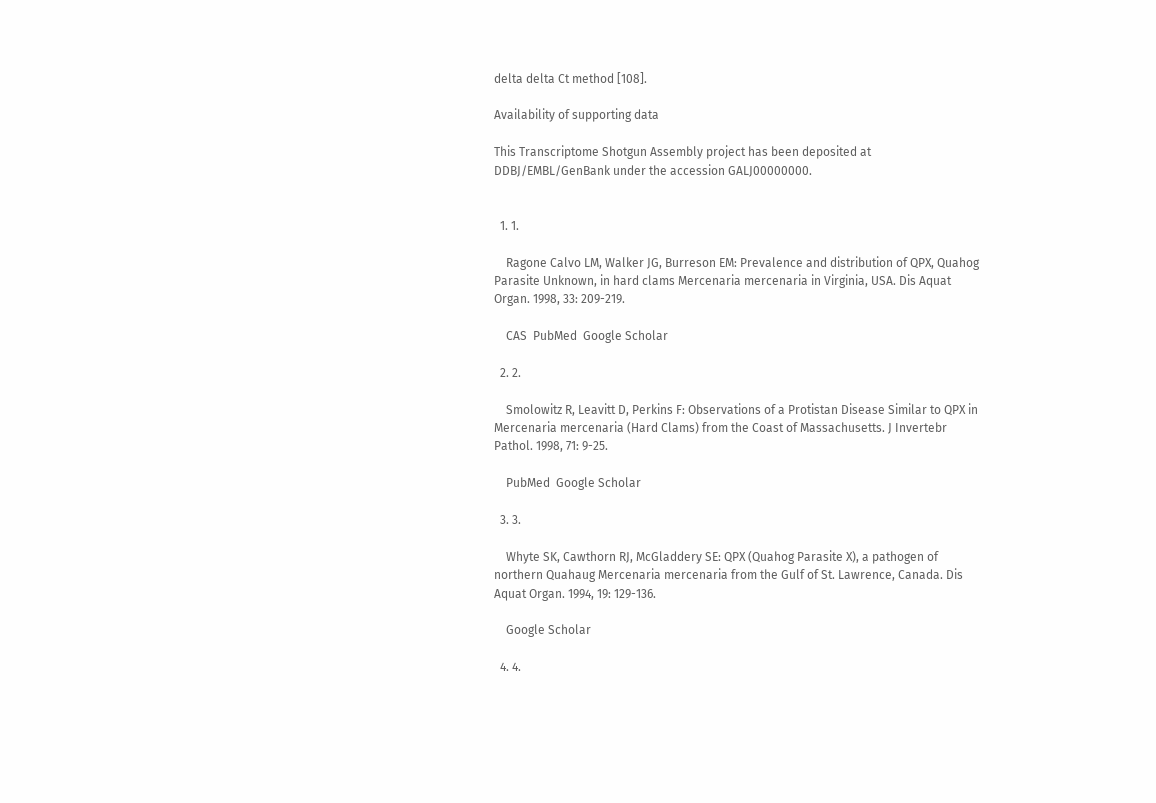delta delta Ct method [108].

Availability of supporting data

This Transcriptome Shotgun Assembly project has been deposited at DDBJ/EMBL/GenBank under the accession GALJ00000000.


  1. 1.

    Ragone Calvo LM, Walker JG, Burreson EM: Prevalence and distribution of QPX, Quahog Parasite Unknown, in hard clams Mercenaria mercenaria in Virginia, USA. Dis Aquat Organ. 1998, 33: 209-219.

    CAS  PubMed  Google Scholar

  2. 2.

    Smolowitz R, Leavitt D, Perkins F: Observations of a Protistan Disease Similar to QPX in Mercenaria mercenaria (Hard Clams) from the Coast of Massachusetts. J Invertebr Pathol. 1998, 71: 9-25.

    PubMed  Google Scholar

  3. 3.

    Whyte SK, Cawthorn RJ, McGladdery SE: QPX (Quahog Parasite X), a pathogen of northern Quahaug Mercenaria mercenaria from the Gulf of St. Lawrence, Canada. Dis Aquat Organ. 1994, 19: 129-136.

    Google Scholar

  4. 4.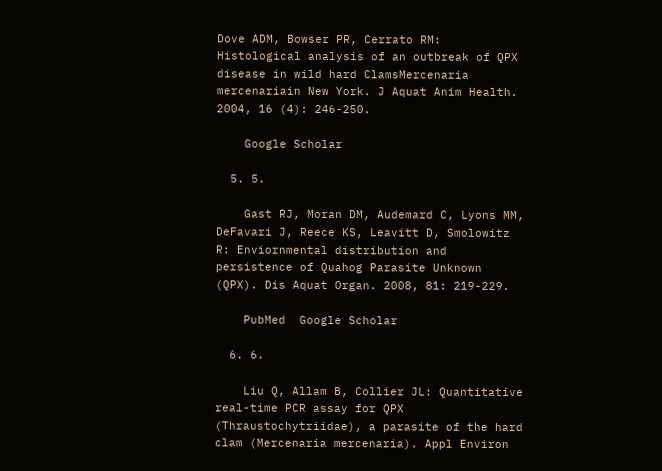Dove ADM, Bowser PR, Cerrato RM: Histological analysis of an outbreak of QPX disease in wild hard ClamsMercenaria mercenariain New York. J Aquat Anim Health. 2004, 16 (4): 246-250.

    Google Scholar

  5. 5.

    Gast RJ, Moran DM, Audemard C, Lyons MM, DeFavari J, Reece KS, Leavitt D, Smolowitz R: Enviornmental distribution and persistence of Quahog Parasite Unknown (QPX). Dis Aquat Organ. 2008, 81: 219-229.

    PubMed  Google Scholar

  6. 6.

    Liu Q, Allam B, Collier JL: Quantitative real-time PCR assay for QPX (Thraustochytriidae), a parasite of the hard clam (Mercenaria mercenaria). Appl Environ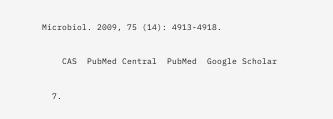Microbiol. 2009, 75 (14): 4913-4918.

    CAS  PubMed Central  PubMed  Google Scholar

  7.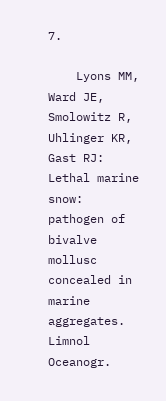7.

    Lyons MM, Ward JE, Smolowitz R, Uhlinger KR, Gast RJ: Lethal marine snow: pathogen of bivalve mollusc concealed in marine aggregates. Limnol Oceanogr.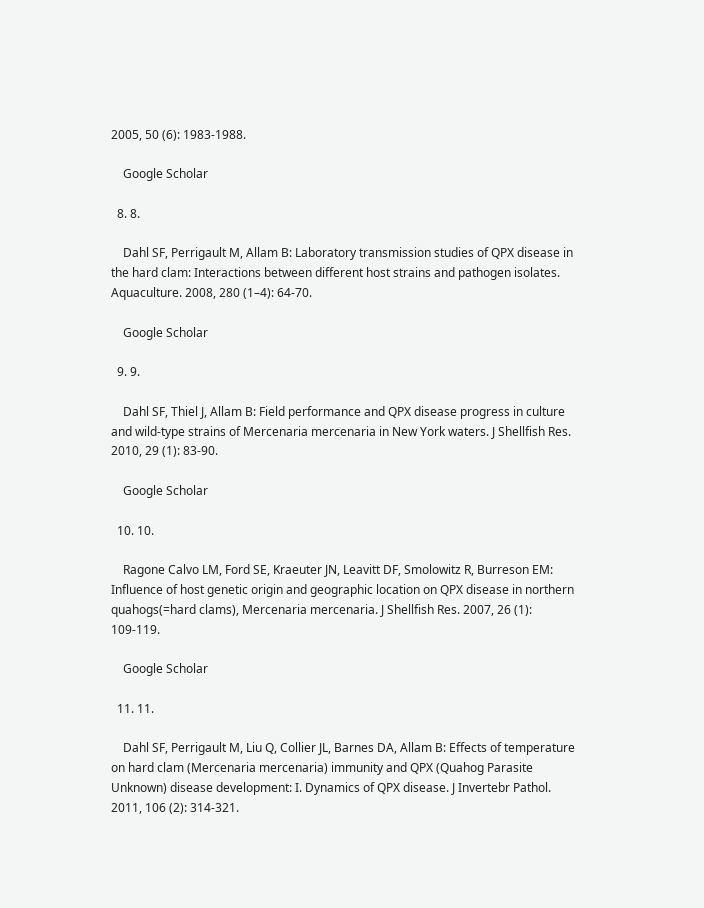2005, 50 (6): 1983-1988.

    Google Scholar

  8. 8.

    Dahl SF, Perrigault M, Allam B: Laboratory transmission studies of QPX disease in the hard clam: Interactions between different host strains and pathogen isolates. Aquaculture. 2008, 280 (1–4): 64-70.

    Google Scholar

  9. 9.

    Dahl SF, Thiel J, Allam B: Field performance and QPX disease progress in culture and wild-type strains of Mercenaria mercenaria in New York waters. J Shellfish Res. 2010, 29 (1): 83-90.

    Google Scholar

  10. 10.

    Ragone Calvo LM, Ford SE, Kraeuter JN, Leavitt DF, Smolowitz R, Burreson EM: Influence of host genetic origin and geographic location on QPX disease in northern quahogs(=hard clams), Mercenaria mercenaria. J Shellfish Res. 2007, 26 (1): 109-119.

    Google Scholar

  11. 11.

    Dahl SF, Perrigault M, Liu Q, Collier JL, Barnes DA, Allam B: Effects of temperature on hard clam (Mercenaria mercenaria) immunity and QPX (Quahog Parasite Unknown) disease development: I. Dynamics of QPX disease. J Invertebr Pathol. 2011, 106 (2): 314-321.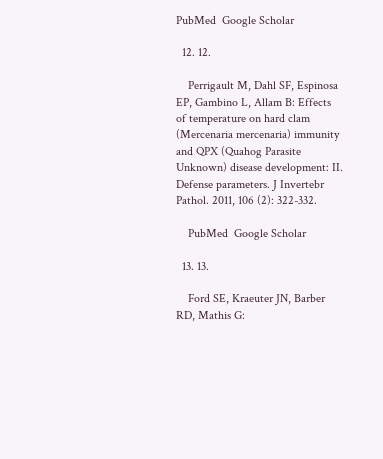PubMed  Google Scholar

  12. 12.

    Perrigault M, Dahl SF, Espinosa EP, Gambino L, Allam B: Effects of temperature on hard clam (Mercenaria mercenaria) immunity and QPX (Quahog Parasite Unknown) disease development: II. Defense parameters. J Invertebr Pathol. 2011, 106 (2): 322-332.

    PubMed  Google Scholar

  13. 13.

    Ford SE, Kraeuter JN, Barber RD, Mathis G: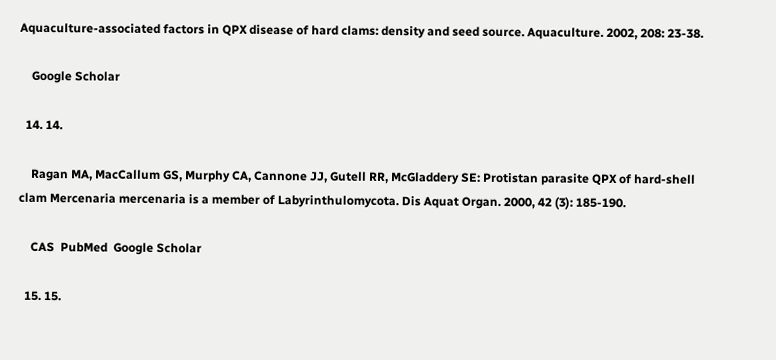Aquaculture-associated factors in QPX disease of hard clams: density and seed source. Aquaculture. 2002, 208: 23-38.

    Google Scholar

  14. 14.

    Ragan MA, MacCallum GS, Murphy CA, Cannone JJ, Gutell RR, McGladdery SE: Protistan parasite QPX of hard-shell clam Mercenaria mercenaria is a member of Labyrinthulomycota. Dis Aquat Organ. 2000, 42 (3): 185-190.

    CAS  PubMed  Google Scholar

  15. 15.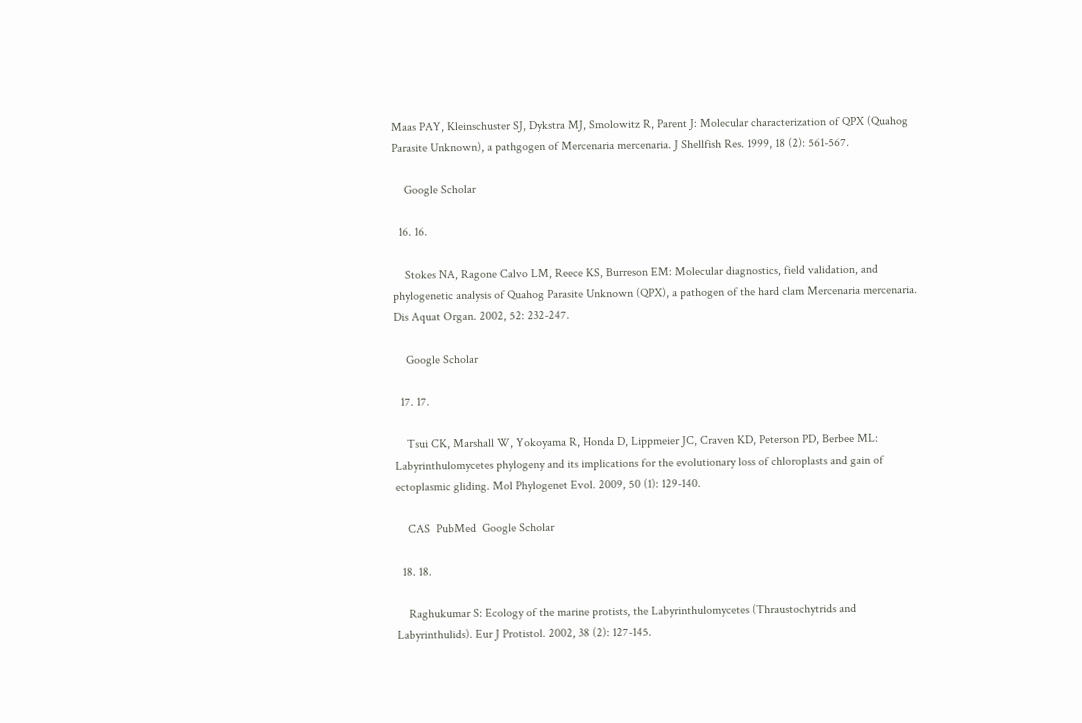Maas PAY, Kleinschuster SJ, Dykstra MJ, Smolowitz R, Parent J: Molecular characterization of QPX (Quahog Parasite Unknown), a pathgogen of Mercenaria mercenaria. J Shellfish Res. 1999, 18 (2): 561-567.

    Google Scholar

  16. 16.

    Stokes NA, Ragone Calvo LM, Reece KS, Burreson EM: Molecular diagnostics, field validation, and phylogenetic analysis of Quahog Parasite Unknown (QPX), a pathogen of the hard clam Mercenaria mercenaria. Dis Aquat Organ. 2002, 52: 232-247.

    Google Scholar

  17. 17.

    Tsui CK, Marshall W, Yokoyama R, Honda D, Lippmeier JC, Craven KD, Peterson PD, Berbee ML: Labyrinthulomycetes phylogeny and its implications for the evolutionary loss of chloroplasts and gain of ectoplasmic gliding. Mol Phylogenet Evol. 2009, 50 (1): 129-140.

    CAS  PubMed  Google Scholar

  18. 18.

    Raghukumar S: Ecology of the marine protists, the Labyrinthulomycetes (Thraustochytrids and Labyrinthulids). Eur J Protistol. 2002, 38 (2): 127-145.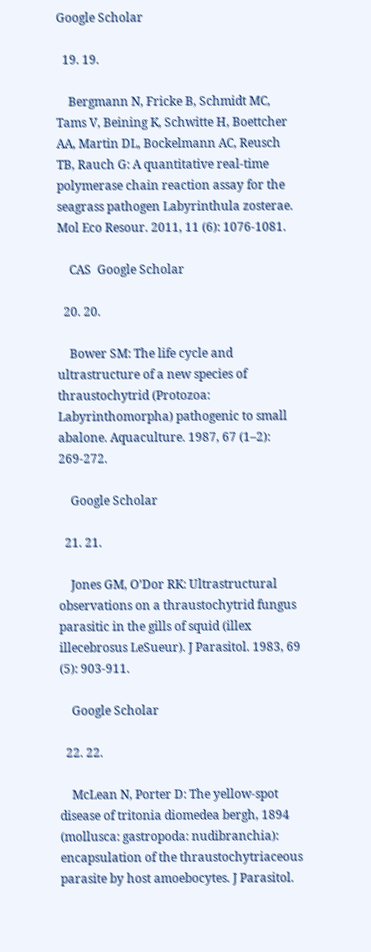Google Scholar

  19. 19.

    Bergmann N, Fricke B, Schmidt MC, Tams V, Beining K, Schwitte H, Boettcher AA, Martin DL, Bockelmann AC, Reusch TB, Rauch G: A quantitative real-time polymerase chain reaction assay for the seagrass pathogen Labyrinthula zosterae. Mol Eco Resour. 2011, 11 (6): 1076-1081.

    CAS  Google Scholar

  20. 20.

    Bower SM: The life cycle and ultrastructure of a new species of thraustochytrid (Protozoa: Labyrinthomorpha) pathogenic to small abalone. Aquaculture. 1987, 67 (1–2): 269-272.

    Google Scholar

  21. 21.

    Jones GM, O’Dor RK: Ultrastructural observations on a thraustochytrid fungus parasitic in the gills of squid (illex illecebrosus LeSueur). J Parasitol. 1983, 69 (5): 903-911.

    Google Scholar

  22. 22.

    McLean N, Porter D: The yellow-spot disease of tritonia diomedea bergh, 1894 (mollusca: gastropoda: nudibranchia): encapsulation of the thraustochytriaceous parasite by host amoebocytes. J Parasitol.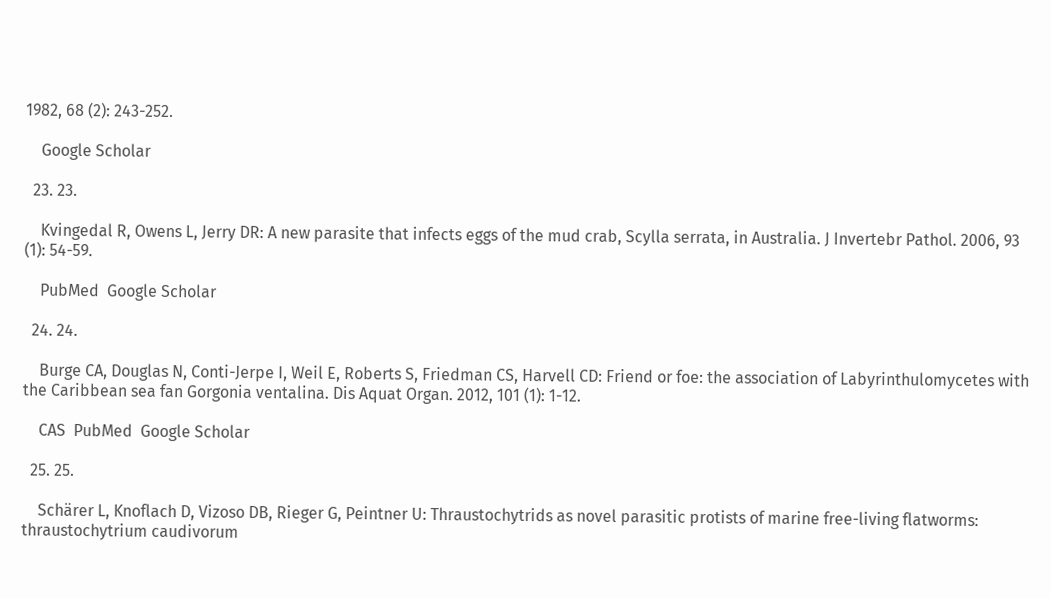1982, 68 (2): 243-252.

    Google Scholar

  23. 23.

    Kvingedal R, Owens L, Jerry DR: A new parasite that infects eggs of the mud crab, Scylla serrata, in Australia. J Invertebr Pathol. 2006, 93 (1): 54-59.

    PubMed  Google Scholar

  24. 24.

    Burge CA, Douglas N, Conti-Jerpe I, Weil E, Roberts S, Friedman CS, Harvell CD: Friend or foe: the association of Labyrinthulomycetes with the Caribbean sea fan Gorgonia ventalina. Dis Aquat Organ. 2012, 101 (1): 1-12.

    CAS  PubMed  Google Scholar

  25. 25.

    Schärer L, Knoflach D, Vizoso DB, Rieger G, Peintner U: Thraustochytrids as novel parasitic protists of marine free-living flatworms: thraustochytrium caudivorum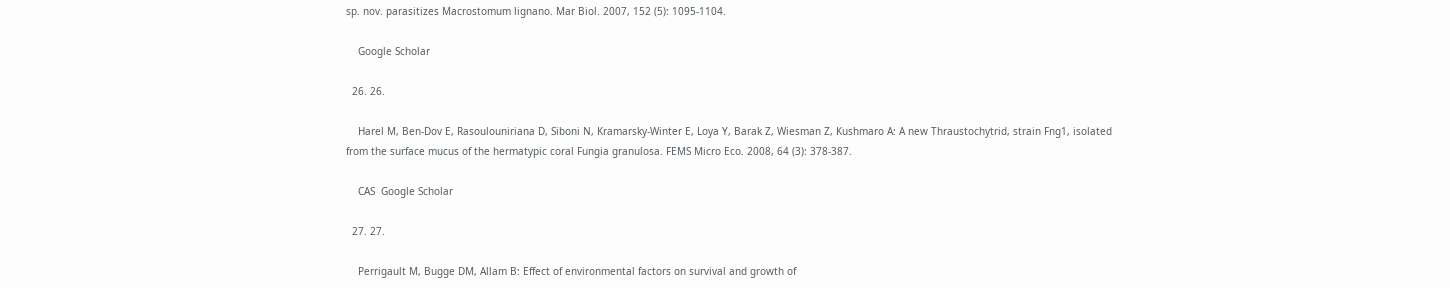sp. nov. parasitizes Macrostomum lignano. Mar Biol. 2007, 152 (5): 1095-1104.

    Google Scholar

  26. 26.

    Harel M, Ben-Dov E, Rasoulouniriana D, Siboni N, Kramarsky-Winter E, Loya Y, Barak Z, Wiesman Z, Kushmaro A: A new Thraustochytrid, strain Fng1, isolated from the surface mucus of the hermatypic coral Fungia granulosa. FEMS Micro Eco. 2008, 64 (3): 378-387.

    CAS  Google Scholar

  27. 27.

    Perrigault M, Bugge DM, Allam B: Effect of environmental factors on survival and growth of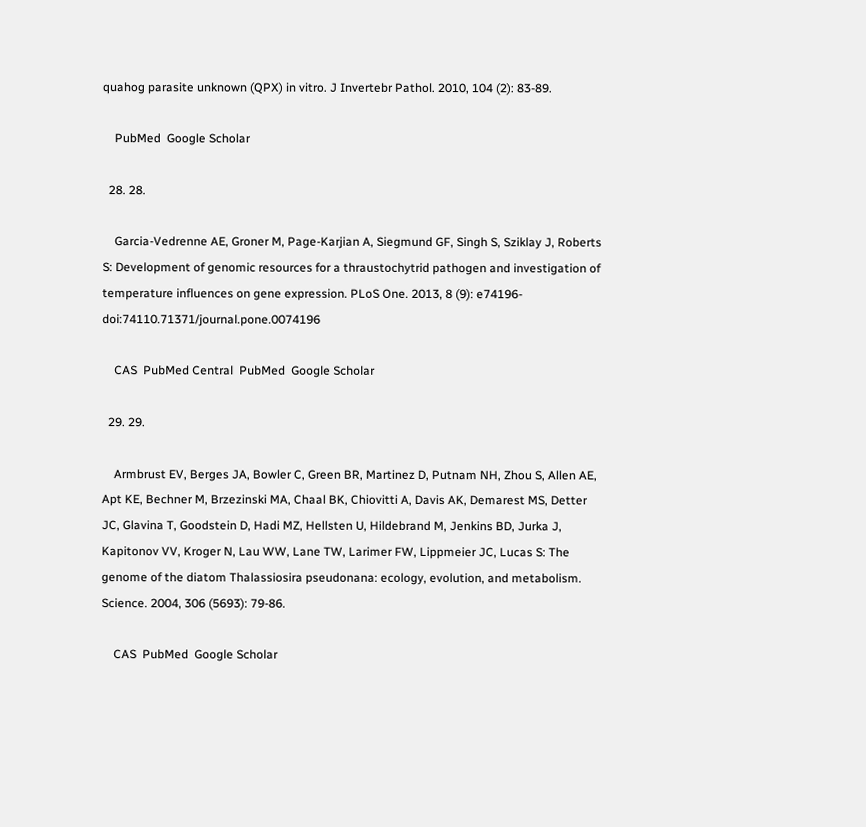quahog parasite unknown (QPX) in vitro. J Invertebr Pathol. 2010, 104 (2): 83-89.

    PubMed  Google Scholar

  28. 28.

    Garcia-Vedrenne AE, Groner M, Page-Karjian A, Siegmund GF, Singh S, Sziklay J, Roberts S: Development of genomic resources for a thraustochytrid pathogen and investigation of temperature influences on gene expression. PLoS One. 2013, 8 (9): e74196-doi:74110.71371/journal.pone.0074196

    CAS  PubMed Central  PubMed  Google Scholar

  29. 29.

    Armbrust EV, Berges JA, Bowler C, Green BR, Martinez D, Putnam NH, Zhou S, Allen AE, Apt KE, Bechner M, Brzezinski MA, Chaal BK, Chiovitti A, Davis AK, Demarest MS, Detter JC, Glavina T, Goodstein D, Hadi MZ, Hellsten U, Hildebrand M, Jenkins BD, Jurka J, Kapitonov VV, Kroger N, Lau WW, Lane TW, Larimer FW, Lippmeier JC, Lucas S: The genome of the diatom Thalassiosira pseudonana: ecology, evolution, and metabolism. Science. 2004, 306 (5693): 79-86.

    CAS  PubMed  Google Scholar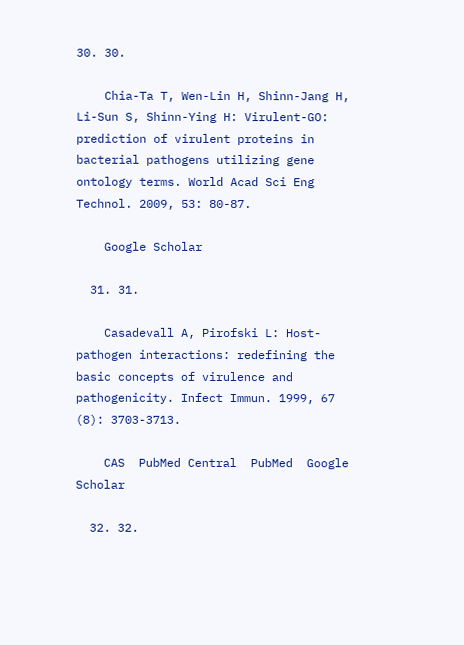30. 30.

    Chia-Ta T, Wen-Lin H, Shinn-Jang H, Li-Sun S, Shinn-Ying H: Virulent-GO: prediction of virulent proteins in bacterial pathogens utilizing gene ontology terms. World Acad Sci Eng Technol. 2009, 53: 80-87.

    Google Scholar

  31. 31.

    Casadevall A, Pirofski L: Host-pathogen interactions: redefining the basic concepts of virulence and pathogenicity. Infect Immun. 1999, 67 (8): 3703-3713.

    CAS  PubMed Central  PubMed  Google Scholar

  32. 32.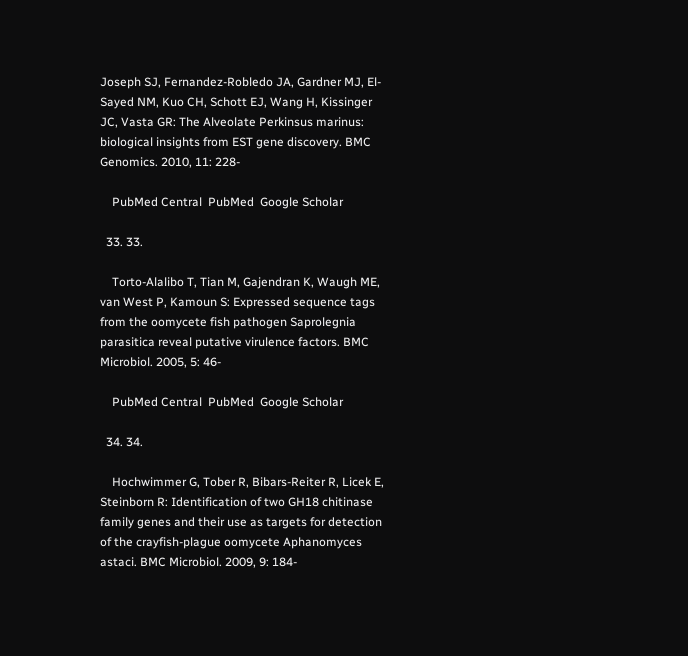Joseph SJ, Fernandez-Robledo JA, Gardner MJ, El-Sayed NM, Kuo CH, Schott EJ, Wang H, Kissinger JC, Vasta GR: The Alveolate Perkinsus marinus: biological insights from EST gene discovery. BMC Genomics. 2010, 11: 228-

    PubMed Central  PubMed  Google Scholar

  33. 33.

    Torto-Alalibo T, Tian M, Gajendran K, Waugh ME, van West P, Kamoun S: Expressed sequence tags from the oomycete fish pathogen Saprolegnia parasitica reveal putative virulence factors. BMC Microbiol. 2005, 5: 46-

    PubMed Central  PubMed  Google Scholar

  34. 34.

    Hochwimmer G, Tober R, Bibars-Reiter R, Licek E, Steinborn R: Identification of two GH18 chitinase family genes and their use as targets for detection of the crayfish-plague oomycete Aphanomyces astaci. BMC Microbiol. 2009, 9: 184-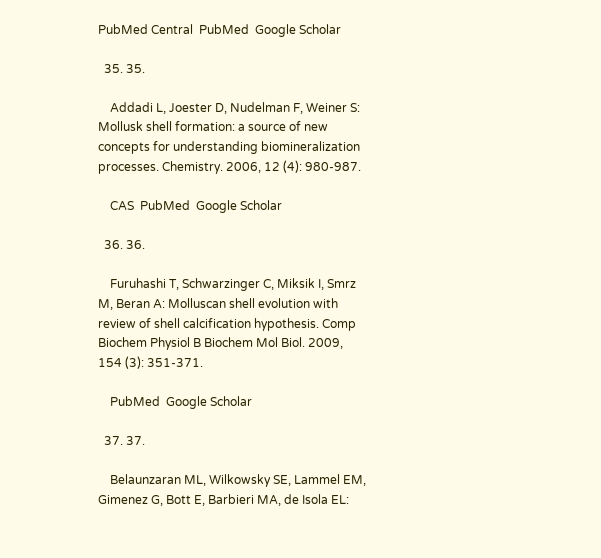PubMed Central  PubMed  Google Scholar

  35. 35.

    Addadi L, Joester D, Nudelman F, Weiner S: Mollusk shell formation: a source of new concepts for understanding biomineralization processes. Chemistry. 2006, 12 (4): 980-987.

    CAS  PubMed  Google Scholar

  36. 36.

    Furuhashi T, Schwarzinger C, Miksik I, Smrz M, Beran A: Molluscan shell evolution with review of shell calcification hypothesis. Comp Biochem Physiol B Biochem Mol Biol. 2009, 154 (3): 351-371.

    PubMed  Google Scholar

  37. 37.

    Belaunzaran ML, Wilkowsky SE, Lammel EM, Gimenez G, Bott E, Barbieri MA, de Isola EL: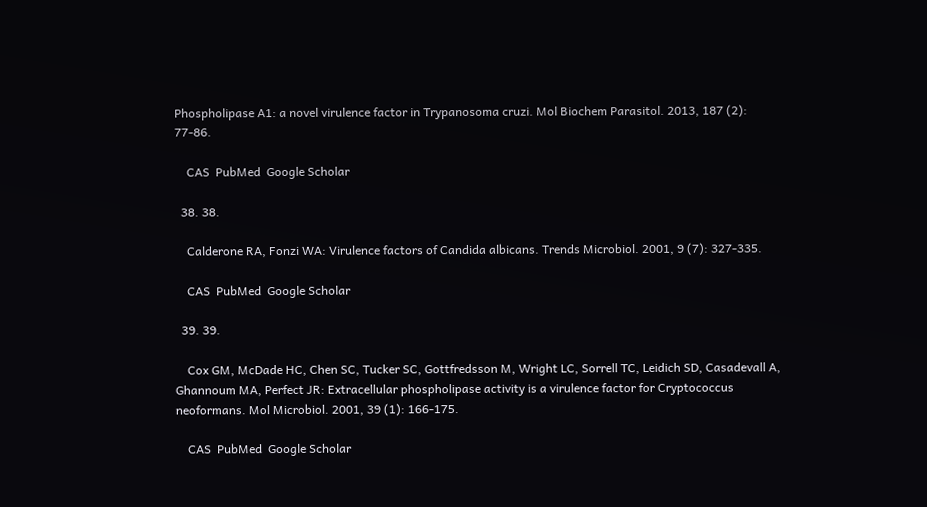Phospholipase A1: a novel virulence factor in Trypanosoma cruzi. Mol Biochem Parasitol. 2013, 187 (2): 77-86.

    CAS  PubMed  Google Scholar

  38. 38.

    Calderone RA, Fonzi WA: Virulence factors of Candida albicans. Trends Microbiol. 2001, 9 (7): 327-335.

    CAS  PubMed  Google Scholar

  39. 39.

    Cox GM, McDade HC, Chen SC, Tucker SC, Gottfredsson M, Wright LC, Sorrell TC, Leidich SD, Casadevall A, Ghannoum MA, Perfect JR: Extracellular phospholipase activity is a virulence factor for Cryptococcus neoformans. Mol Microbiol. 2001, 39 (1): 166-175.

    CAS  PubMed  Google Scholar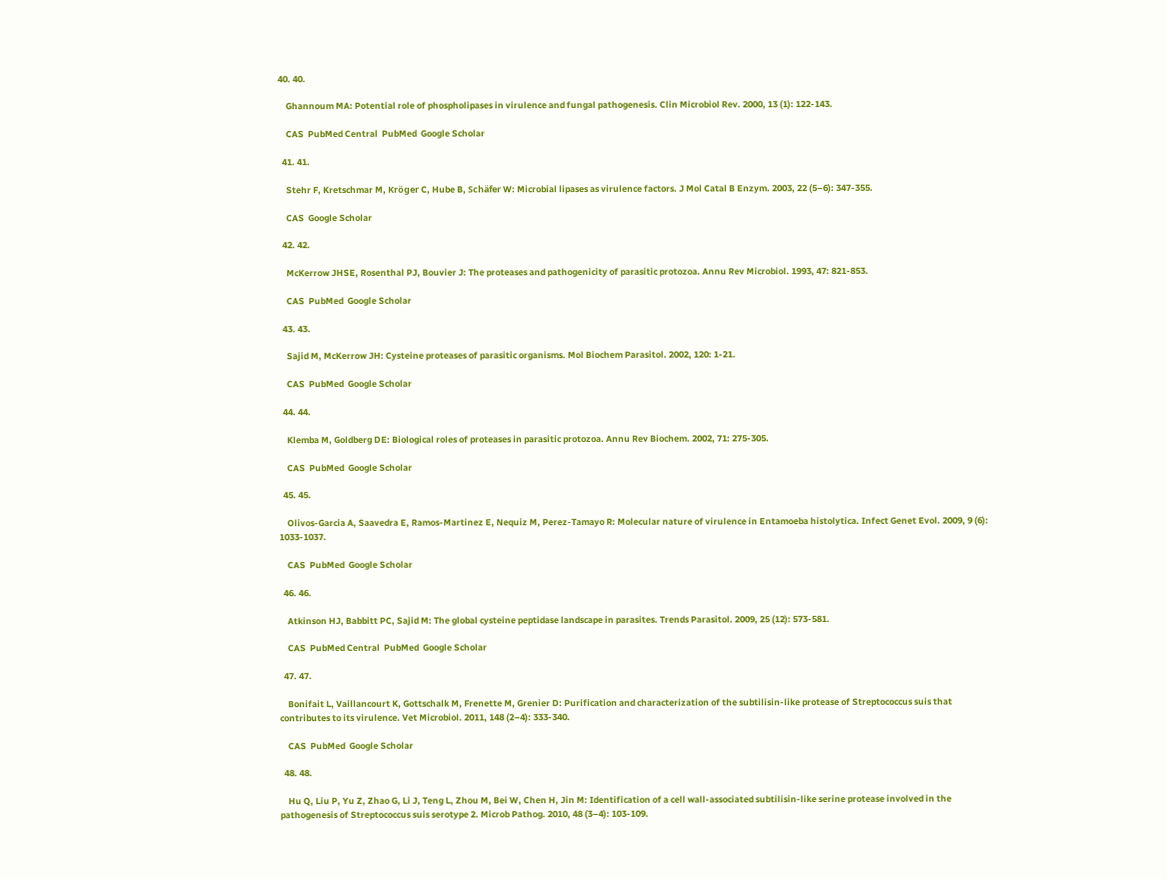40. 40.

    Ghannoum MA: Potential role of phospholipases in virulence and fungal pathogenesis. Clin Microbiol Rev. 2000, 13 (1): 122-143.

    CAS  PubMed Central  PubMed  Google Scholar

  41. 41.

    Stehr F, Kretschmar M, Kröger C, Hube B, Schäfer W: Microbial lipases as virulence factors. J Mol Catal B Enzym. 2003, 22 (5–6): 347-355.

    CAS  Google Scholar

  42. 42.

    McKerrow JHSE, Rosenthal PJ, Bouvier J: The proteases and pathogenicity of parasitic protozoa. Annu Rev Microbiol. 1993, 47: 821-853.

    CAS  PubMed  Google Scholar

  43. 43.

    Sajid M, McKerrow JH: Cysteine proteases of parasitic organisms. Mol Biochem Parasitol. 2002, 120: 1-21.

    CAS  PubMed  Google Scholar

  44. 44.

    Klemba M, Goldberg DE: Biological roles of proteases in parasitic protozoa. Annu Rev Biochem. 2002, 71: 275-305.

    CAS  PubMed  Google Scholar

  45. 45.

    Olivos-Garcia A, Saavedra E, Ramos-Martinez E, Nequiz M, Perez-Tamayo R: Molecular nature of virulence in Entamoeba histolytica. Infect Genet Evol. 2009, 9 (6): 1033-1037.

    CAS  PubMed  Google Scholar

  46. 46.

    Atkinson HJ, Babbitt PC, Sajid M: The global cysteine peptidase landscape in parasites. Trends Parasitol. 2009, 25 (12): 573-581.

    CAS  PubMed Central  PubMed  Google Scholar

  47. 47.

    Bonifait L, Vaillancourt K, Gottschalk M, Frenette M, Grenier D: Purification and characterization of the subtilisin-like protease of Streptococcus suis that contributes to its virulence. Vet Microbiol. 2011, 148 (2–4): 333-340.

    CAS  PubMed  Google Scholar

  48. 48.

    Hu Q, Liu P, Yu Z, Zhao G, Li J, Teng L, Zhou M, Bei W, Chen H, Jin M: Identification of a cell wall-associated subtilisin-like serine protease involved in the pathogenesis of Streptococcus suis serotype 2. Microb Pathog. 2010, 48 (3–4): 103-109.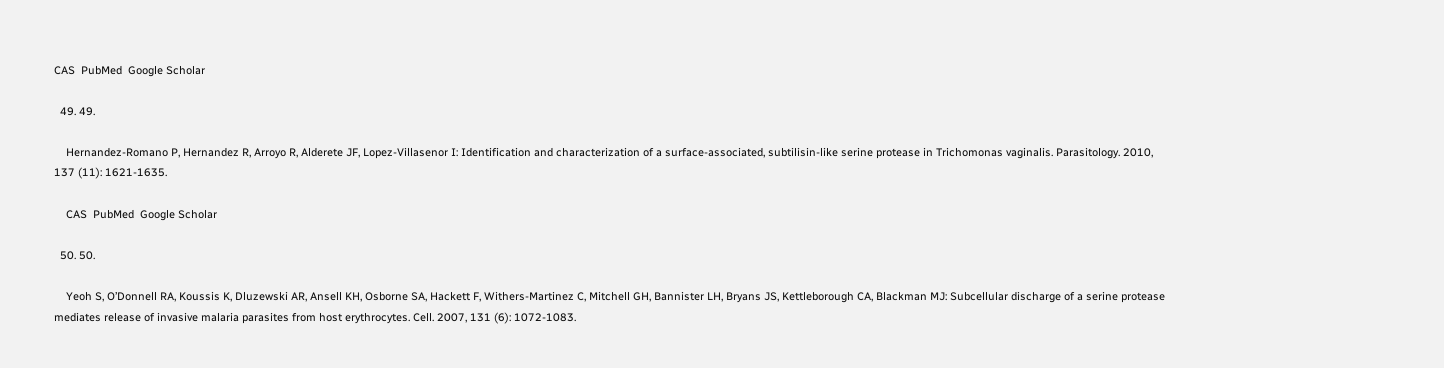CAS  PubMed  Google Scholar

  49. 49.

    Hernandez-Romano P, Hernandez R, Arroyo R, Alderete JF, Lopez-Villasenor I: Identification and characterization of a surface-associated, subtilisin-like serine protease in Trichomonas vaginalis. Parasitology. 2010, 137 (11): 1621-1635.

    CAS  PubMed  Google Scholar

  50. 50.

    Yeoh S, O’Donnell RA, Koussis K, Dluzewski AR, Ansell KH, Osborne SA, Hackett F, Withers-Martinez C, Mitchell GH, Bannister LH, Bryans JS, Kettleborough CA, Blackman MJ: Subcellular discharge of a serine protease mediates release of invasive malaria parasites from host erythrocytes. Cell. 2007, 131 (6): 1072-1083.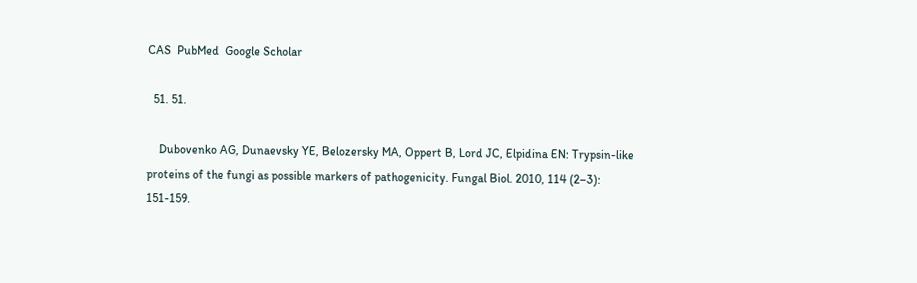CAS  PubMed  Google Scholar

  51. 51.

    Dubovenko AG, Dunaevsky YE, Belozersky MA, Oppert B, Lord JC, Elpidina EN: Trypsin-like proteins of the fungi as possible markers of pathogenicity. Fungal Biol. 2010, 114 (2–3): 151-159.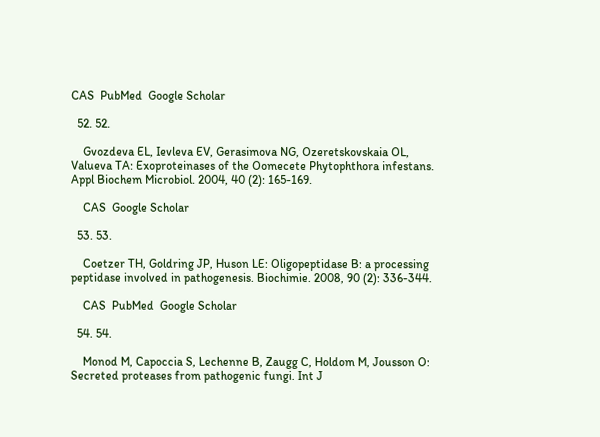CAS  PubMed  Google Scholar

  52. 52.

    Gvozdeva EL, Ievleva EV, Gerasimova NG, Ozeretskovskaia OL, Valueva TA: Exoproteinases of the Oomecete Phytophthora infestans. Appl Biochem Microbiol. 2004, 40 (2): 165-169.

    CAS  Google Scholar

  53. 53.

    Coetzer TH, Goldring JP, Huson LE: Oligopeptidase B: a processing peptidase involved in pathogenesis. Biochimie. 2008, 90 (2): 336-344.

    CAS  PubMed  Google Scholar

  54. 54.

    Monod M, Capoccia S, Lechenne B, Zaugg C, Holdom M, Jousson O: Secreted proteases from pathogenic fungi. Int J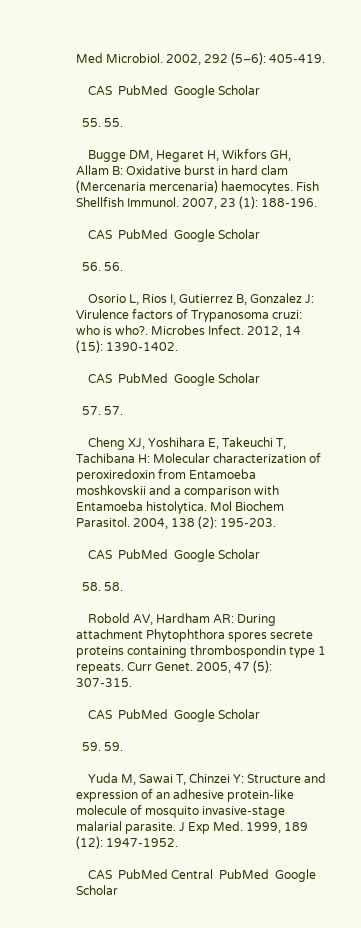Med Microbiol. 2002, 292 (5–6): 405-419.

    CAS  PubMed  Google Scholar

  55. 55.

    Bugge DM, Hegaret H, Wikfors GH, Allam B: Oxidative burst in hard clam (Mercenaria mercenaria) haemocytes. Fish Shellfish Immunol. 2007, 23 (1): 188-196.

    CAS  PubMed  Google Scholar

  56. 56.

    Osorio L, Rios I, Gutierrez B, Gonzalez J: Virulence factors of Trypanosoma cruzi: who is who?. Microbes Infect. 2012, 14 (15): 1390-1402.

    CAS  PubMed  Google Scholar

  57. 57.

    Cheng XJ, Yoshihara E, Takeuchi T, Tachibana H: Molecular characterization of peroxiredoxin from Entamoeba moshkovskii and a comparison with Entamoeba histolytica. Mol Biochem Parasitol. 2004, 138 (2): 195-203.

    CAS  PubMed  Google Scholar

  58. 58.

    Robold AV, Hardham AR: During attachment Phytophthora spores secrete proteins containing thrombospondin type 1 repeats. Curr Genet. 2005, 47 (5): 307-315.

    CAS  PubMed  Google Scholar

  59. 59.

    Yuda M, Sawai T, Chinzei Y: Structure and expression of an adhesive protein-like molecule of mosquito invasive-stage malarial parasite. J Exp Med. 1999, 189 (12): 1947-1952.

    CAS  PubMed Central  PubMed  Google Scholar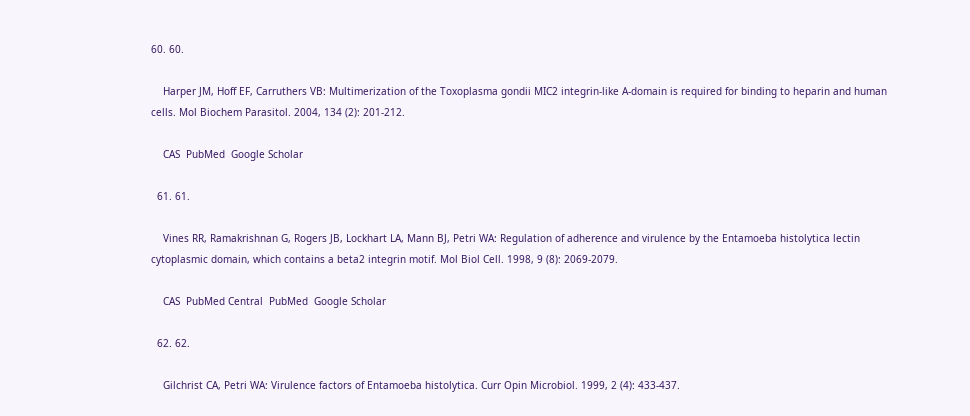60. 60.

    Harper JM, Hoff EF, Carruthers VB: Multimerization of the Toxoplasma gondii MIC2 integrin-like A-domain is required for binding to heparin and human cells. Mol Biochem Parasitol. 2004, 134 (2): 201-212.

    CAS  PubMed  Google Scholar

  61. 61.

    Vines RR, Ramakrishnan G, Rogers JB, Lockhart LA, Mann BJ, Petri WA: Regulation of adherence and virulence by the Entamoeba histolytica lectin cytoplasmic domain, which contains a beta2 integrin motif. Mol Biol Cell. 1998, 9 (8): 2069-2079.

    CAS  PubMed Central  PubMed  Google Scholar

  62. 62.

    Gilchrist CA, Petri WA: Virulence factors of Entamoeba histolytica. Curr Opin Microbiol. 1999, 2 (4): 433-437.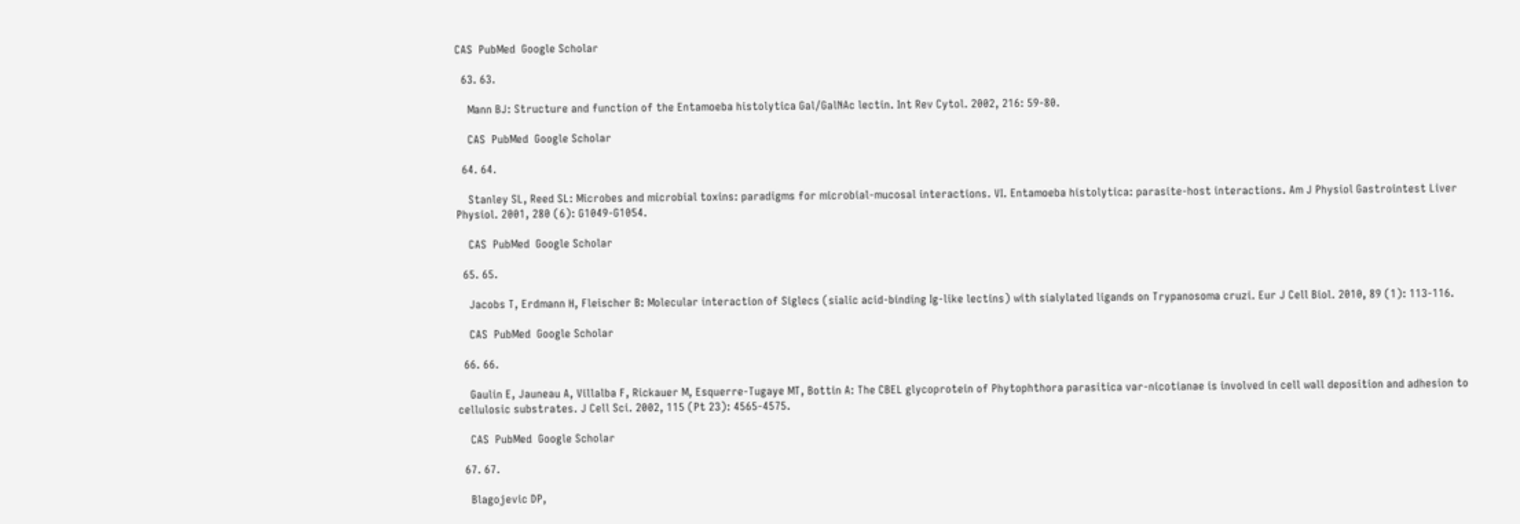CAS  PubMed  Google Scholar

  63. 63.

    Mann BJ: Structure and function of the Entamoeba histolytica Gal/GalNAc lectin. Int Rev Cytol. 2002, 216: 59-80.

    CAS  PubMed  Google Scholar

  64. 64.

    Stanley SL, Reed SL: Microbes and microbial toxins: paradigms for microbial-mucosal interactions. VI. Entamoeba histolytica: parasite-host interactions. Am J Physiol Gastrointest Liver Physiol. 2001, 280 (6): G1049-G1054.

    CAS  PubMed  Google Scholar

  65. 65.

    Jacobs T, Erdmann H, Fleischer B: Molecular interaction of Siglecs (sialic acid-binding Ig-like lectins) with sialylated ligands on Trypanosoma cruzi. Eur J Cell Biol. 2010, 89 (1): 113-116.

    CAS  PubMed  Google Scholar

  66. 66.

    Gaulin E, Jauneau A, Villalba F, Rickauer M, Esquerre-Tugaye MT, Bottin A: The CBEL glycoprotein of Phytophthora parasitica var-nicotianae is involved in cell wall deposition and adhesion to cellulosic substrates. J Cell Sci. 2002, 115 (Pt 23): 4565-4575.

    CAS  PubMed  Google Scholar

  67. 67.

    Blagojevic DP,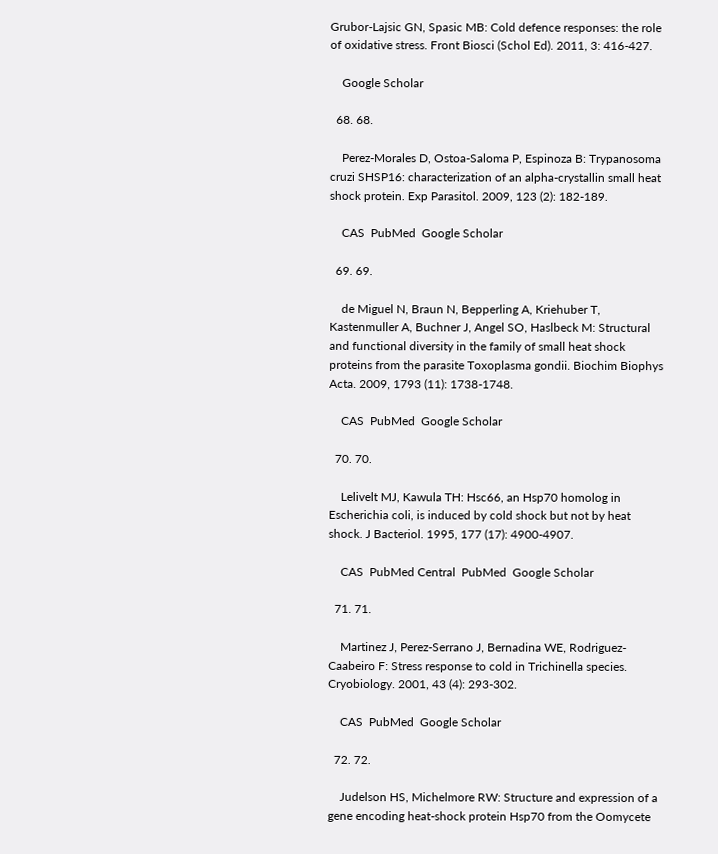Grubor-Lajsic GN, Spasic MB: Cold defence responses: the role of oxidative stress. Front Biosci (Schol Ed). 2011, 3: 416-427.

    Google Scholar

  68. 68.

    Perez-Morales D, Ostoa-Saloma P, Espinoza B: Trypanosoma cruzi SHSP16: characterization of an alpha-crystallin small heat shock protein. Exp Parasitol. 2009, 123 (2): 182-189.

    CAS  PubMed  Google Scholar

  69. 69.

    de Miguel N, Braun N, Bepperling A, Kriehuber T, Kastenmuller A, Buchner J, Angel SO, Haslbeck M: Structural and functional diversity in the family of small heat shock proteins from the parasite Toxoplasma gondii. Biochim Biophys Acta. 2009, 1793 (11): 1738-1748.

    CAS  PubMed  Google Scholar

  70. 70.

    Lelivelt MJ, Kawula TH: Hsc66, an Hsp70 homolog in Escherichia coli, is induced by cold shock but not by heat shock. J Bacteriol. 1995, 177 (17): 4900-4907.

    CAS  PubMed Central  PubMed  Google Scholar

  71. 71.

    Martinez J, Perez-Serrano J, Bernadina WE, Rodriguez-Caabeiro F: Stress response to cold in Trichinella species. Cryobiology. 2001, 43 (4): 293-302.

    CAS  PubMed  Google Scholar

  72. 72.

    Judelson HS, Michelmore RW: Structure and expression of a gene encoding heat-shock protein Hsp70 from the Oomycete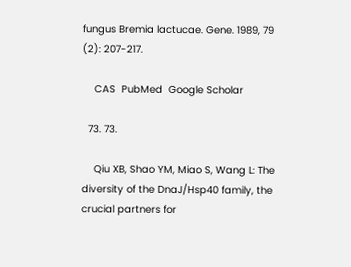fungus Bremia lactucae. Gene. 1989, 79 (2): 207-217.

    CAS  PubMed  Google Scholar

  73. 73.

    Qiu XB, Shao YM, Miao S, Wang L: The diversity of the DnaJ/Hsp40 family, the crucial partners for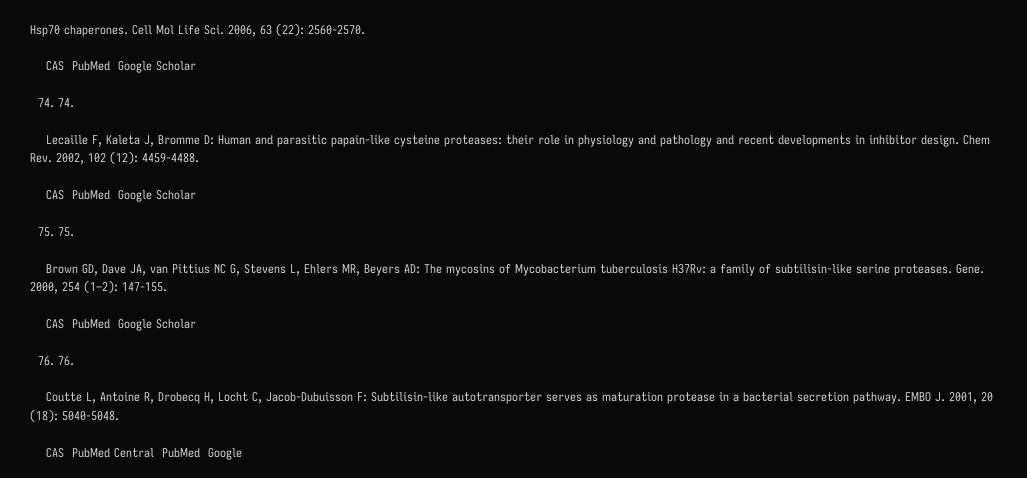Hsp70 chaperones. Cell Mol Life Sci. 2006, 63 (22): 2560-2570.

    CAS  PubMed  Google Scholar

  74. 74.

    Lecaille F, Kaleta J, Bromme D: Human and parasitic papain-like cysteine proteases: their role in physiology and pathology and recent developments in inhibitor design. Chem Rev. 2002, 102 (12): 4459-4488.

    CAS  PubMed  Google Scholar

  75. 75.

    Brown GD, Dave JA, van Pittius NC G, Stevens L, Ehlers MR, Beyers AD: The mycosins of Mycobacterium tuberculosis H37Rv: a family of subtilisin-like serine proteases. Gene. 2000, 254 (1–2): 147-155.

    CAS  PubMed  Google Scholar

  76. 76.

    Coutte L, Antoine R, Drobecq H, Locht C, Jacob-Dubuisson F: Subtilisin-like autotransporter serves as maturation protease in a bacterial secretion pathway. EMBO J. 2001, 20 (18): 5040-5048.

    CAS  PubMed Central  PubMed  Google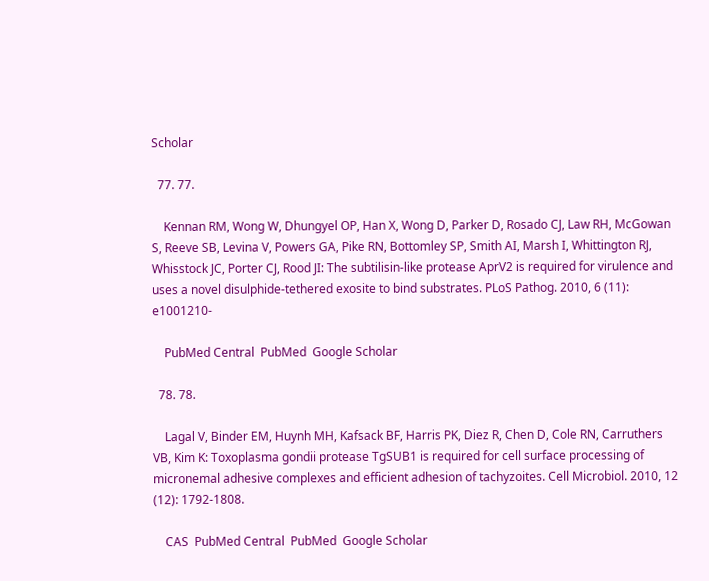Scholar

  77. 77.

    Kennan RM, Wong W, Dhungyel OP, Han X, Wong D, Parker D, Rosado CJ, Law RH, McGowan S, Reeve SB, Levina V, Powers GA, Pike RN, Bottomley SP, Smith AI, Marsh I, Whittington RJ, Whisstock JC, Porter CJ, Rood JI: The subtilisin-like protease AprV2 is required for virulence and uses a novel disulphide-tethered exosite to bind substrates. PLoS Pathog. 2010, 6 (11): e1001210-

    PubMed Central  PubMed  Google Scholar

  78. 78.

    Lagal V, Binder EM, Huynh MH, Kafsack BF, Harris PK, Diez R, Chen D, Cole RN, Carruthers VB, Kim K: Toxoplasma gondii protease TgSUB1 is required for cell surface processing of micronemal adhesive complexes and efficient adhesion of tachyzoites. Cell Microbiol. 2010, 12 (12): 1792-1808.

    CAS  PubMed Central  PubMed  Google Scholar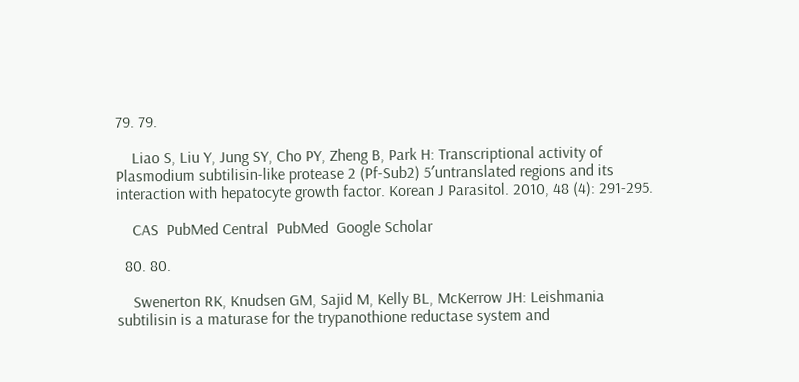79. 79.

    Liao S, Liu Y, Jung SY, Cho PY, Zheng B, Park H: Transcriptional activity of Plasmodium subtilisin-like protease 2 (Pf-Sub2) 5′untranslated regions and its interaction with hepatocyte growth factor. Korean J Parasitol. 2010, 48 (4): 291-295.

    CAS  PubMed Central  PubMed  Google Scholar

  80. 80.

    Swenerton RK, Knudsen GM, Sajid M, Kelly BL, McKerrow JH: Leishmania subtilisin is a maturase for the trypanothione reductase system and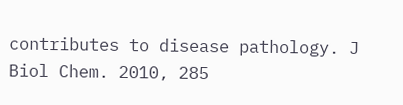contributes to disease pathology. J Biol Chem. 2010, 285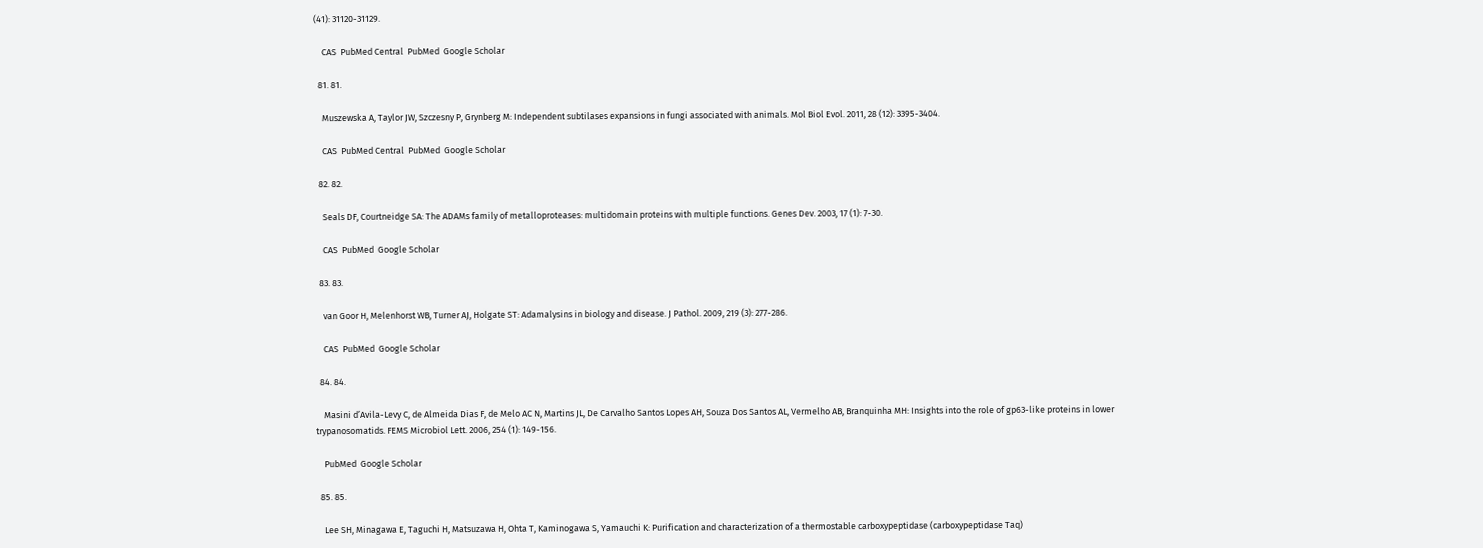(41): 31120-31129.

    CAS  PubMed Central  PubMed  Google Scholar

  81. 81.

    Muszewska A, Taylor JW, Szczesny P, Grynberg M: Independent subtilases expansions in fungi associated with animals. Mol Biol Evol. 2011, 28 (12): 3395-3404.

    CAS  PubMed Central  PubMed  Google Scholar

  82. 82.

    Seals DF, Courtneidge SA: The ADAMs family of metalloproteases: multidomain proteins with multiple functions. Genes Dev. 2003, 17 (1): 7-30.

    CAS  PubMed  Google Scholar

  83. 83.

    van Goor H, Melenhorst WB, Turner AJ, Holgate ST: Adamalysins in biology and disease. J Pathol. 2009, 219 (3): 277-286.

    CAS  PubMed  Google Scholar

  84. 84.

    Masini d’Avila-Levy C, de Almeida Dias F, de Melo AC N, Martins JL, De Carvalho Santos Lopes AH, Souza Dos Santos AL, Vermelho AB, Branquinha MH: Insights into the role of gp63-like proteins in lower trypanosomatids. FEMS Microbiol Lett. 2006, 254 (1): 149-156.

    PubMed  Google Scholar

  85. 85.

    Lee SH, Minagawa E, Taguchi H, Matsuzawa H, Ohta T, Kaminogawa S, Yamauchi K: Purification and characterization of a thermostable carboxypeptidase (carboxypeptidase Taq)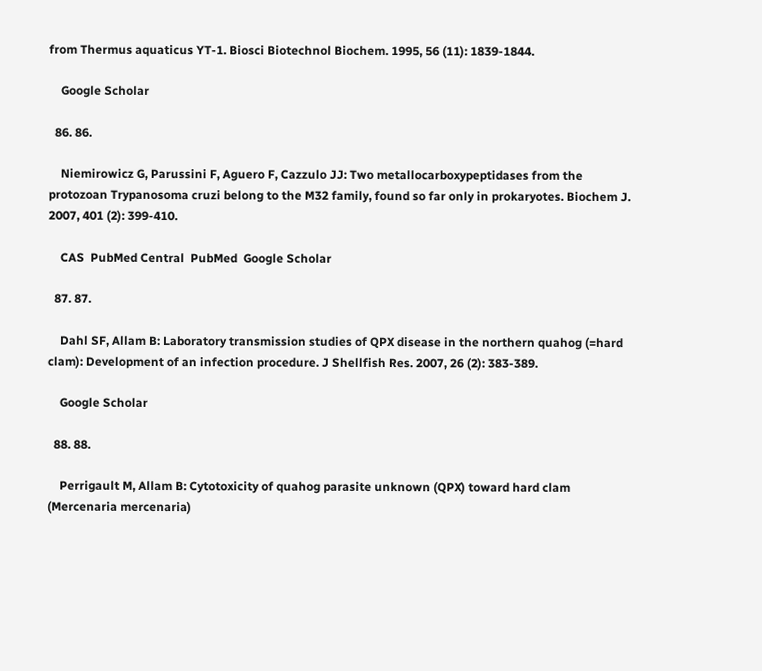from Thermus aquaticus YT-1. Biosci Biotechnol Biochem. 1995, 56 (11): 1839-1844.

    Google Scholar

  86. 86.

    Niemirowicz G, Parussini F, Aguero F, Cazzulo JJ: Two metallocarboxypeptidases from the protozoan Trypanosoma cruzi belong to the M32 family, found so far only in prokaryotes. Biochem J. 2007, 401 (2): 399-410.

    CAS  PubMed Central  PubMed  Google Scholar

  87. 87.

    Dahl SF, Allam B: Laboratory transmission studies of QPX disease in the northern quahog (=hard clam): Development of an infection procedure. J Shellfish Res. 2007, 26 (2): 383-389.

    Google Scholar

  88. 88.

    Perrigault M, Allam B: Cytotoxicity of quahog parasite unknown (QPX) toward hard clam (Mercenaria mercenaria)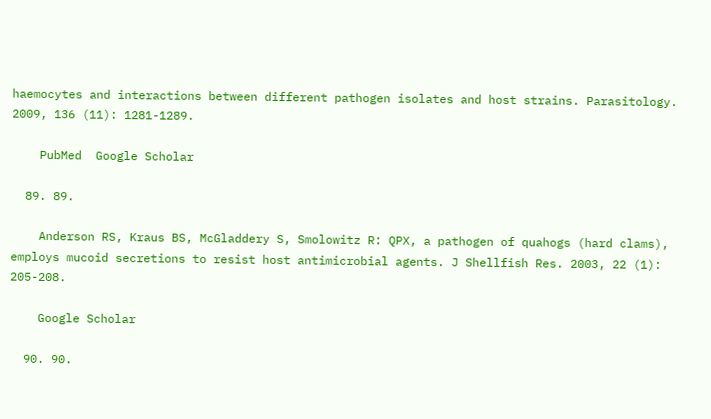haemocytes and interactions between different pathogen isolates and host strains. Parasitology. 2009, 136 (11): 1281-1289.

    PubMed  Google Scholar

  89. 89.

    Anderson RS, Kraus BS, McGladdery S, Smolowitz R: QPX, a pathogen of quahogs (hard clams), employs mucoid secretions to resist host antimicrobial agents. J Shellfish Res. 2003, 22 (1): 205-208.

    Google Scholar

  90. 90.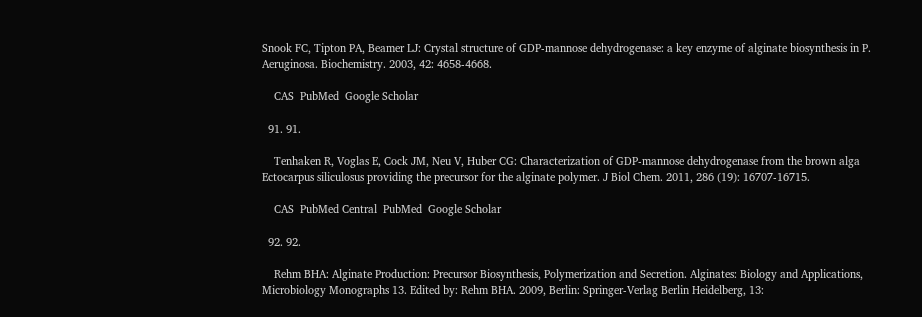Snook FC, Tipton PA, Beamer LJ: Crystal structure of GDP-mannose dehydrogenase: a key enzyme of alginate biosynthesis in P. Aeruginosa. Biochemistry. 2003, 42: 4658-4668.

    CAS  PubMed  Google Scholar

  91. 91.

    Tenhaken R, Voglas E, Cock JM, Neu V, Huber CG: Characterization of GDP-mannose dehydrogenase from the brown alga Ectocarpus siliculosus providing the precursor for the alginate polymer. J Biol Chem. 2011, 286 (19): 16707-16715.

    CAS  PubMed Central  PubMed  Google Scholar

  92. 92.

    Rehm BHA: Alginate Production: Precursor Biosynthesis, Polymerization and Secretion. Alginates: Biology and Applications, Microbiology Monographs 13. Edited by: Rehm BHA. 2009, Berlin: Springer-Verlag Berlin Heidelberg, 13: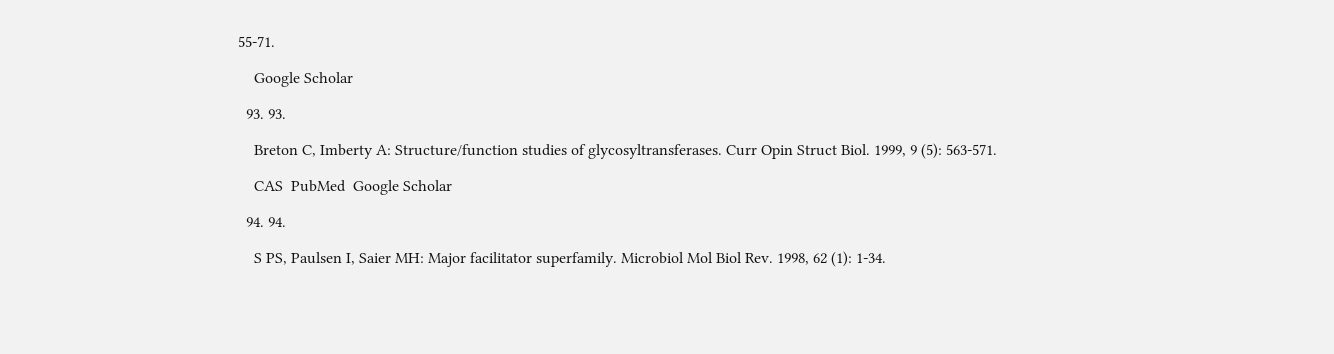55-71.

    Google Scholar

  93. 93.

    Breton C, Imberty A: Structure/function studies of glycosyltransferases. Curr Opin Struct Biol. 1999, 9 (5): 563-571.

    CAS  PubMed  Google Scholar

  94. 94.

    S PS, Paulsen I, Saier MH: Major facilitator superfamily. Microbiol Mol Biol Rev. 1998, 62 (1): 1-34.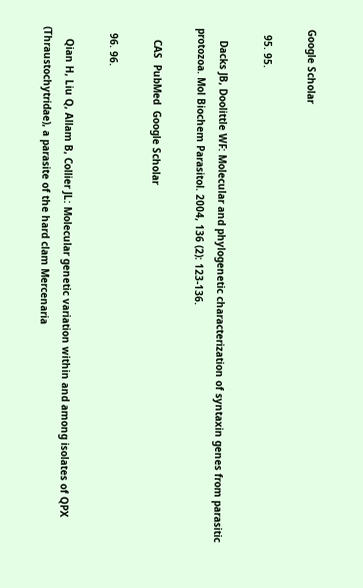Google Scholar

  95. 95.

    Dacks JB, Doolittle WF: Molecular and phylogenetic characterization of syntaxin genes from parasitic protozoa. Mol Biochem Parasitol. 2004, 136 (2): 123-136.

    CAS  PubMed  Google Scholar

  96. 96.

    Qian H, Liu Q, Allam B, Collier JL: Molecular genetic variation within and among isolates of QPX (Thraustochytridae), a parasite of the hard clam Mercenaria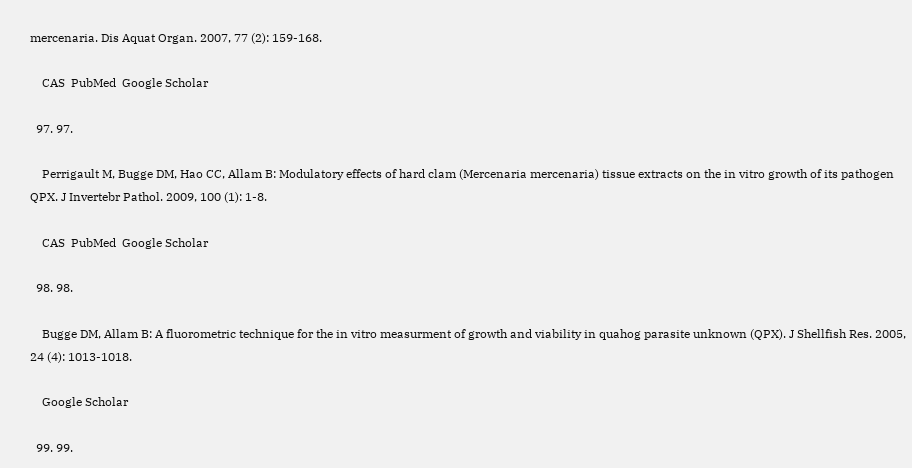mercenaria. Dis Aquat Organ. 2007, 77 (2): 159-168.

    CAS  PubMed  Google Scholar

  97. 97.

    Perrigault M, Bugge DM, Hao CC, Allam B: Modulatory effects of hard clam (Mercenaria mercenaria) tissue extracts on the in vitro growth of its pathogen QPX. J Invertebr Pathol. 2009, 100 (1): 1-8.

    CAS  PubMed  Google Scholar

  98. 98.

    Bugge DM, Allam B: A fluorometric technique for the in vitro measurment of growth and viability in quahog parasite unknown (QPX). J Shellfish Res. 2005, 24 (4): 1013-1018.

    Google Scholar

  99. 99.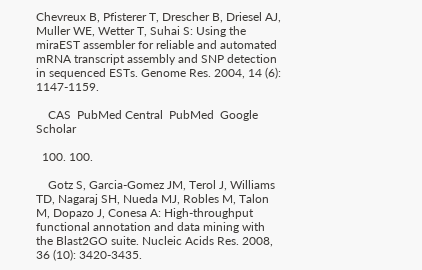Chevreux B, Pfisterer T, Drescher B, Driesel AJ, Muller WE, Wetter T, Suhai S: Using the miraEST assembler for reliable and automated mRNA transcript assembly and SNP detection in sequenced ESTs. Genome Res. 2004, 14 (6): 1147-1159.

    CAS  PubMed Central  PubMed  Google Scholar

  100. 100.

    Gotz S, Garcia-Gomez JM, Terol J, Williams TD, Nagaraj SH, Nueda MJ, Robles M, Talon M, Dopazo J, Conesa A: High-throughput functional annotation and data mining with the Blast2GO suite. Nucleic Acids Res. 2008, 36 (10): 3420-3435.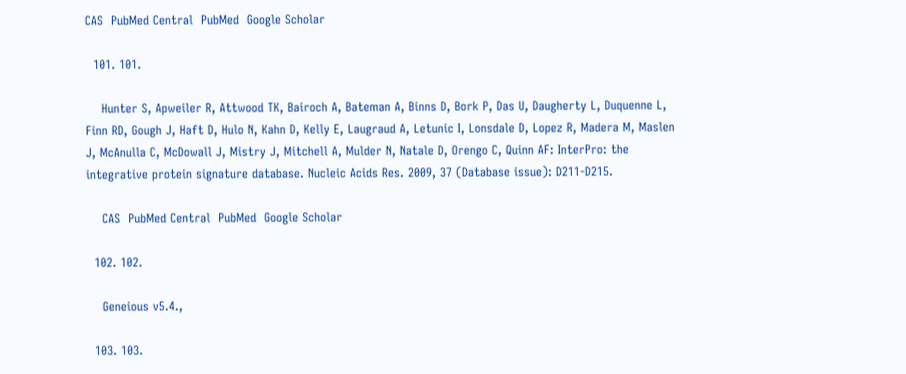CAS  PubMed Central  PubMed  Google Scholar

  101. 101.

    Hunter S, Apweiler R, Attwood TK, Bairoch A, Bateman A, Binns D, Bork P, Das U, Daugherty L, Duquenne L, Finn RD, Gough J, Haft D, Hulo N, Kahn D, Kelly E, Laugraud A, Letunic I, Lonsdale D, Lopez R, Madera M, Maslen J, McAnulla C, McDowall J, Mistry J, Mitchell A, Mulder N, Natale D, Orengo C, Quinn AF: InterPro: the integrative protein signature database. Nucleic Acids Res. 2009, 37 (Database issue): D211-D215.

    CAS  PubMed Central  PubMed  Google Scholar

  102. 102.

    Geneious v5.4.,

  103. 103.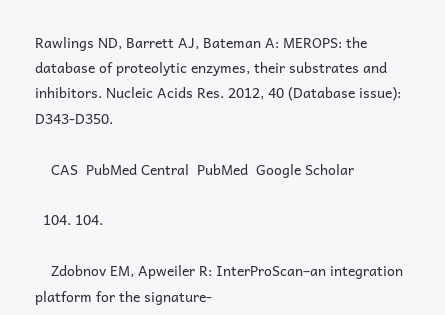Rawlings ND, Barrett AJ, Bateman A: MEROPS: the database of proteolytic enzymes, their substrates and inhibitors. Nucleic Acids Res. 2012, 40 (Database issue): D343-D350.

    CAS  PubMed Central  PubMed  Google Scholar

  104. 104.

    Zdobnov EM, Apweiler R: InterProScan–an integration platform for the signature-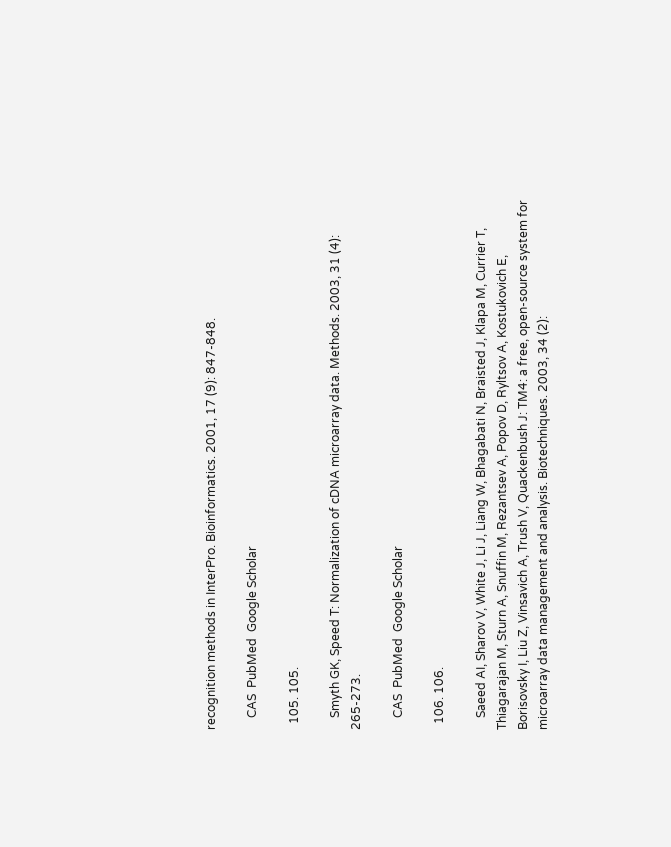recognition methods in InterPro. Bioinformatics. 2001, 17 (9): 847-848.

    CAS  PubMed  Google Scholar

  105. 105.

    Smyth GK, Speed T: Normalization of cDNA microarray data. Methods. 2003, 31 (4): 265-273.

    CAS  PubMed  Google Scholar

  106. 106.

    Saeed AI, Sharov V, White J, Li J, Liang W, Bhagabati N, Braisted J, Klapa M, Currier T, Thiagarajan M, Sturn A, Snuffin M, Rezantsev A, Popov D, Ryltsov A, Kostukovich E, Borisovsky I, Liu Z, Vinsavich A, Trush V, Quackenbush J: TM4: a free, open-source system for microarray data management and analysis. Biotechniques. 2003, 34 (2):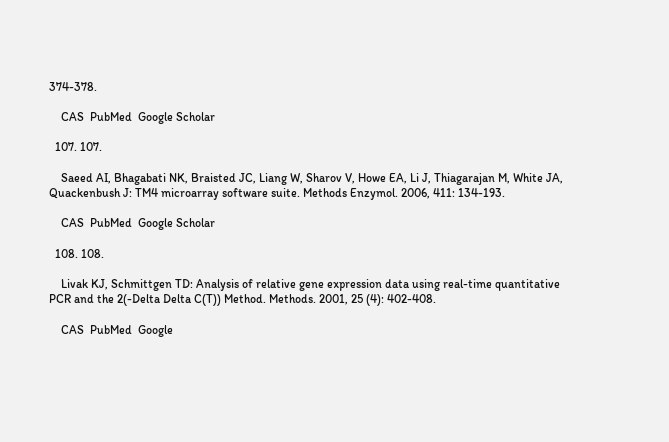374-378.

    CAS  PubMed  Google Scholar

  107. 107.

    Saeed AI, Bhagabati NK, Braisted JC, Liang W, Sharov V, Howe EA, Li J, Thiagarajan M, White JA, Quackenbush J: TM4 microarray software suite. Methods Enzymol. 2006, 411: 134-193.

    CAS  PubMed  Google Scholar

  108. 108.

    Livak KJ, Schmittgen TD: Analysis of relative gene expression data using real-time quantitative PCR and the 2(-Delta Delta C(T)) Method. Methods. 2001, 25 (4): 402-408.

    CAS  PubMed  Google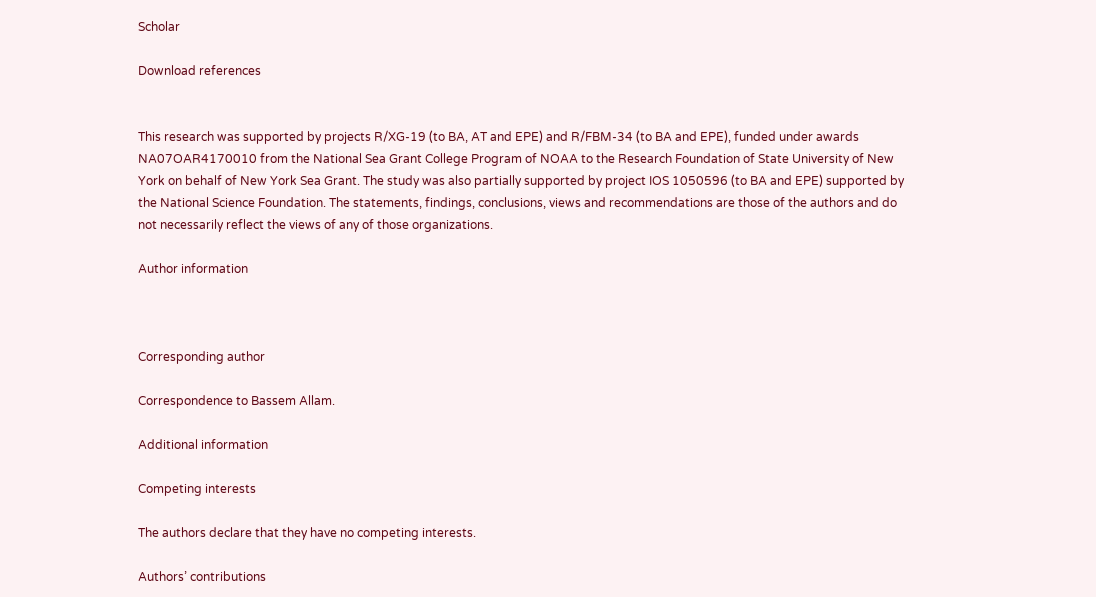Scholar

Download references


This research was supported by projects R/XG-19 (to BA, AT and EPE) and R/FBM-34 (to BA and EPE), funded under awards NA07OAR4170010 from the National Sea Grant College Program of NOAA to the Research Foundation of State University of New York on behalf of New York Sea Grant. The study was also partially supported by project IOS 1050596 (to BA and EPE) supported by the National Science Foundation. The statements, findings, conclusions, views and recommendations are those of the authors and do not necessarily reflect the views of any of those organizations.

Author information



Corresponding author

Correspondence to Bassem Allam.

Additional information

Competing interests

The authors declare that they have no competing interests.

Authors’ contributions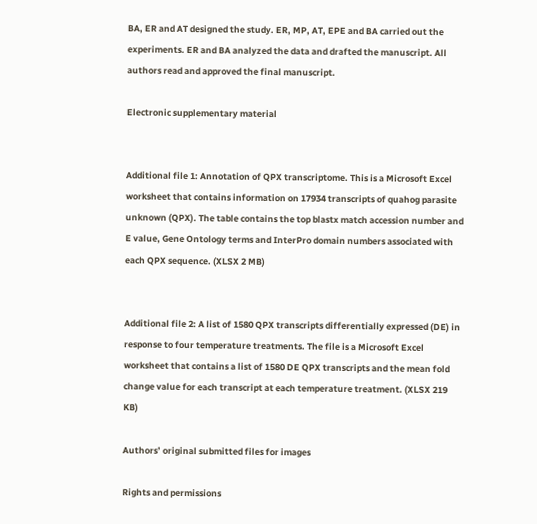BA, ER and AT designed the study. ER, MP, AT, EPE and BA carried out the experiments. ER and BA analyzed the data and drafted the manuscript. All authors read and approved the final manuscript.

Electronic supplementary material


Additional file 1: Annotation of QPX transcriptome. This is a Microsoft Excel worksheet that contains information on 17934 transcripts of quahog parasite unknown (QPX). The table contains the top blastx match accession number and E value, Gene Ontology terms and InterPro domain numbers associated with each QPX sequence. (XLSX 2 MB)


Additional file 2: A list of 1580 QPX transcripts differentially expressed (DE) in response to four temperature treatments. The file is a Microsoft Excel worksheet that contains a list of 1580 DE QPX transcripts and the mean fold change value for each transcript at each temperature treatment. (XLSX 219 KB)

Authors’ original submitted files for images

Rights and permissions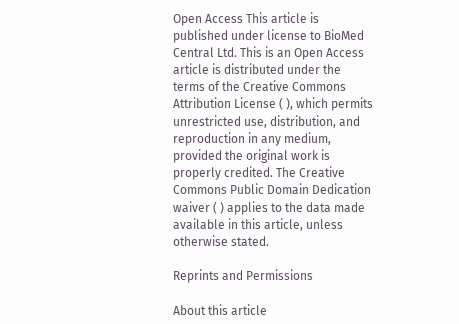Open Access This article is published under license to BioMed Central Ltd. This is an Open Access article is distributed under the terms of the Creative Commons Attribution License ( ), which permits unrestricted use, distribution, and reproduction in any medium, provided the original work is properly credited. The Creative Commons Public Domain Dedication waiver ( ) applies to the data made available in this article, unless otherwise stated.

Reprints and Permissions

About this article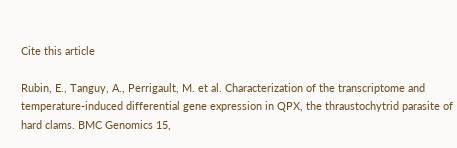Cite this article

Rubin, E., Tanguy, A., Perrigault, M. et al. Characterization of the transcriptome and temperature-induced differential gene expression in QPX, the thraustochytrid parasite of hard clams. BMC Genomics 15,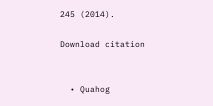245 (2014).

Download citation


  • Quahog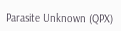Parasite Unknown (QPX)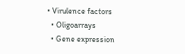• Virulence factors
  • Oligoarrays
  • Gene expression